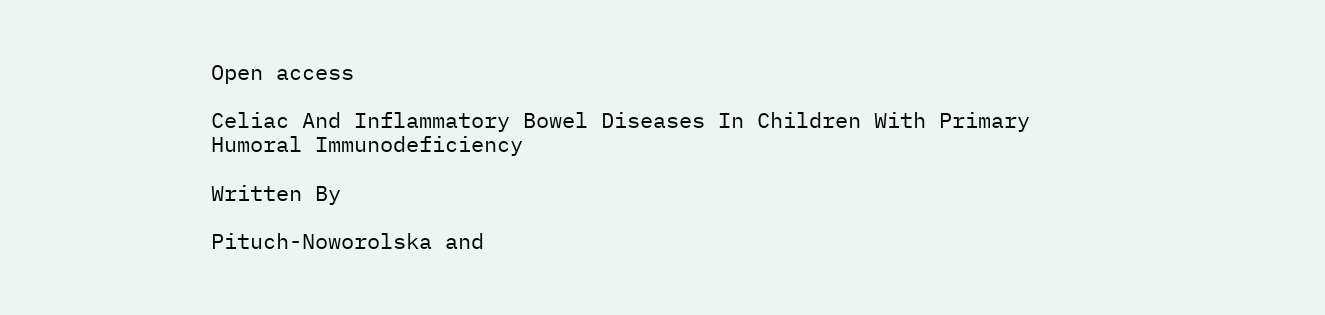Open access

Celiac And Inflammatory Bowel Diseases In Children With Primary Humoral Immunodeficiency

Written By

Pituch-Noworolska and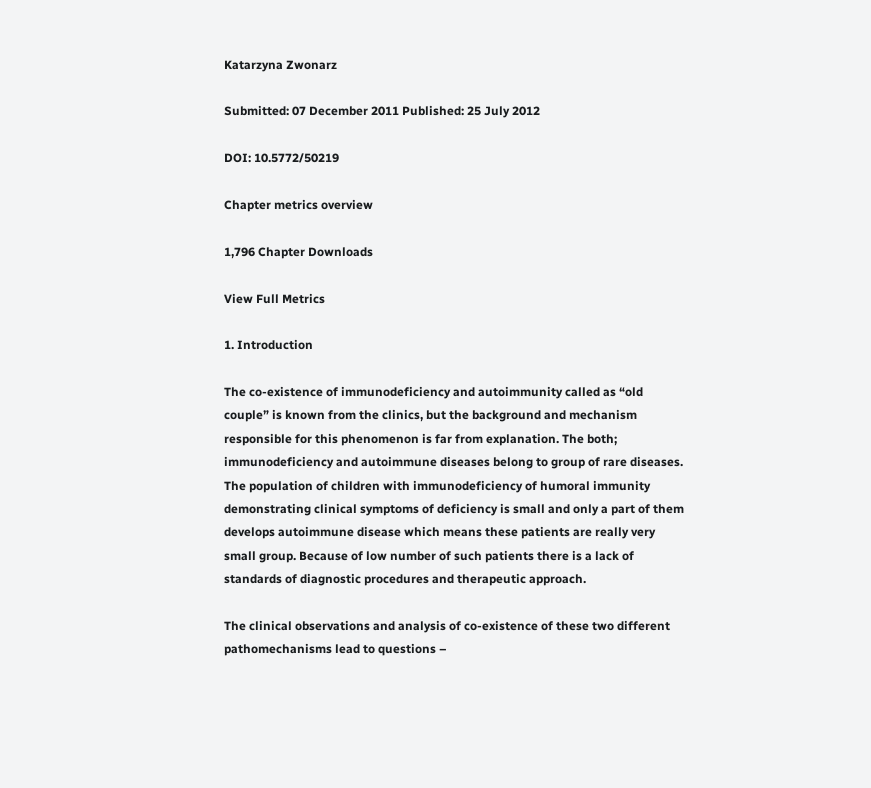Katarzyna Zwonarz

Submitted: 07 December 2011 Published: 25 July 2012

DOI: 10.5772/50219

Chapter metrics overview

1,796 Chapter Downloads

View Full Metrics

1. Introduction

The co-existence of immunodeficiency and autoimmunity called as “old couple” is known from the clinics, but the background and mechanism responsible for this phenomenon is far from explanation. The both; immunodeficiency and autoimmune diseases belong to group of rare diseases. The population of children with immunodeficiency of humoral immunity demonstrating clinical symptoms of deficiency is small and only a part of them develops autoimmune disease which means these patients are really very small group. Because of low number of such patients there is a lack of standards of diagnostic procedures and therapeutic approach.

The clinical observations and analysis of co-existence of these two different pathomechanisms lead to questions –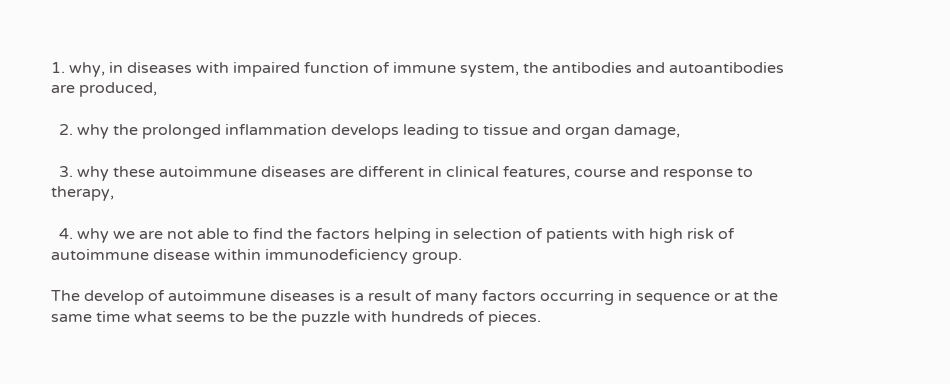1. why, in diseases with impaired function of immune system, the antibodies and autoantibodies are produced,

  2. why the prolonged inflammation develops leading to tissue and organ damage,

  3. why these autoimmune diseases are different in clinical features, course and response to therapy,

  4. why we are not able to find the factors helping in selection of patients with high risk of autoimmune disease within immunodeficiency group.

The develop of autoimmune diseases is a result of many factors occurring in sequence or at the same time what seems to be the puzzle with hundreds of pieces.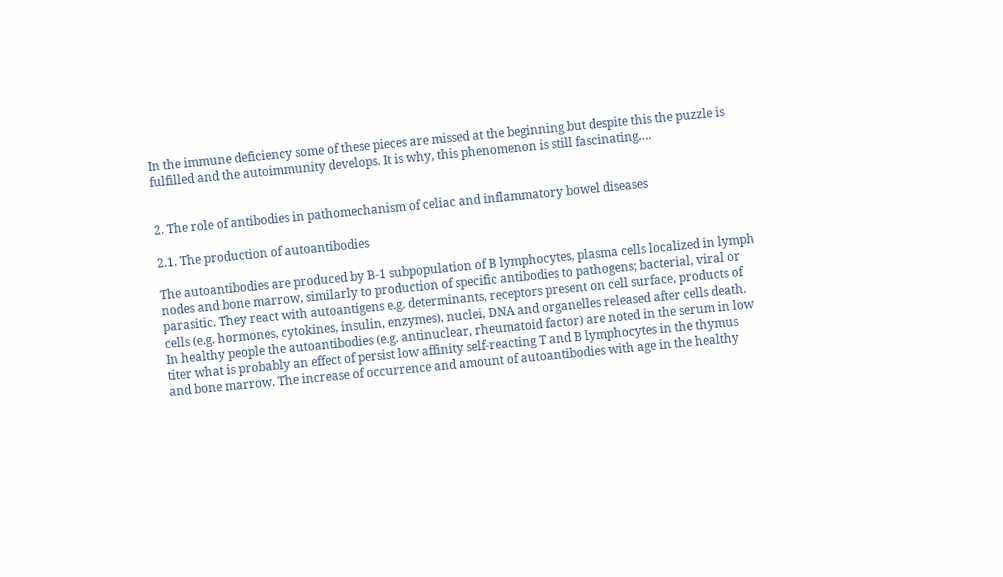In the immune deficiency some of these pieces are missed at the beginning but despite this the puzzle is fulfilled and the autoimmunity develops. It is why, this phenomenon is still fascinating….


2. The role of antibodies in pathomechanism of celiac and inflammatory bowel diseases

2.1. The production of autoantibodies

The autoantibodies are produced by B-1 subpopulation of B lymphocytes, plasma cells localized in lymph nodes and bone marrow, similarly to production of specific antibodies to pathogens; bacterial, viral or parasitic. They react with autoantigens e.g. determinants, receptors present on cell surface, products of cells (e.g. hormones, cytokines, insulin, enzymes), nuclei, DNA and organelles released after cells death. In healthy people the autoantibodies (e.g. antinuclear, rheumatoid factor) are noted in the serum in low titer what is probably an effect of persist low affinity self-reacting T and B lymphocytes in the thymus and bone marrow. The increase of occurrence and amount of autoantibodies with age in the healthy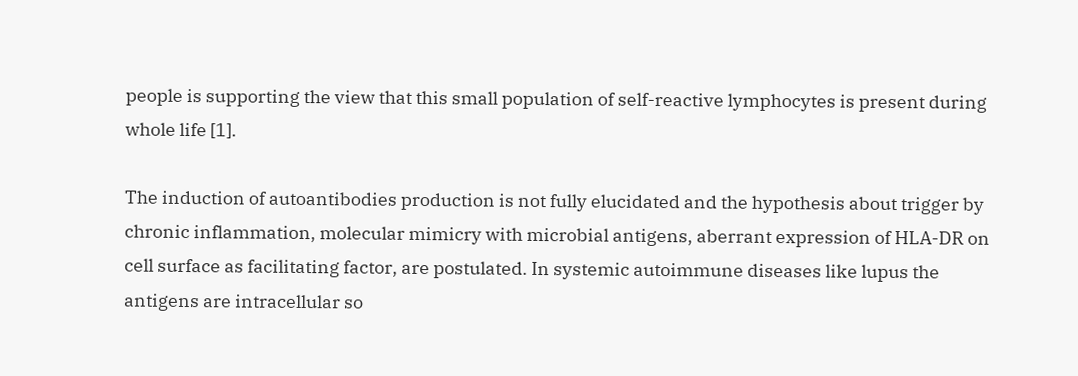people is supporting the view that this small population of self-reactive lymphocytes is present during whole life [1].

The induction of autoantibodies production is not fully elucidated and the hypothesis about trigger by chronic inflammation, molecular mimicry with microbial antigens, aberrant expression of HLA-DR on cell surface as facilitating factor, are postulated. In systemic autoimmune diseases like lupus the antigens are intracellular so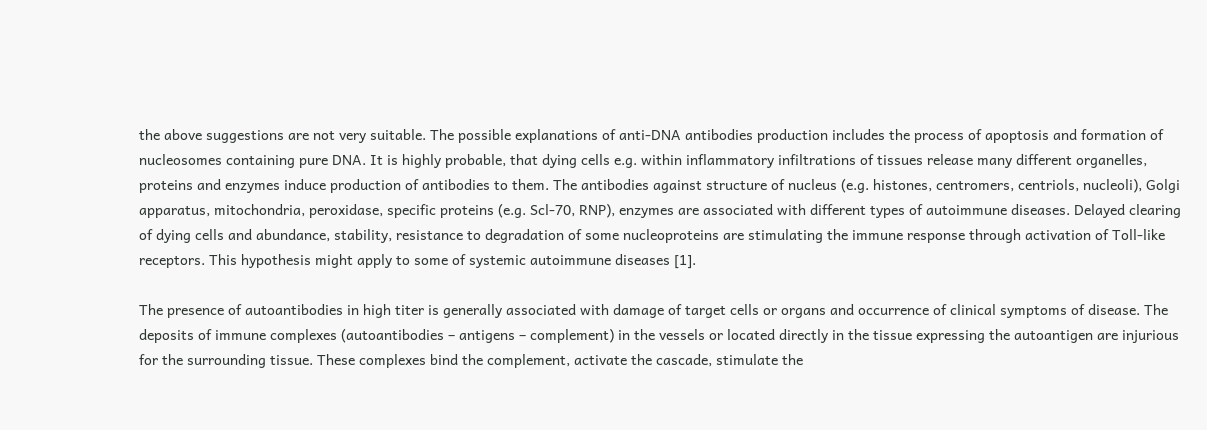the above suggestions are not very suitable. The possible explanations of anti-DNA antibodies production includes the process of apoptosis and formation of nucleosomes containing pure DNA. It is highly probable, that dying cells e.g. within inflammatory infiltrations of tissues release many different organelles, proteins and enzymes induce production of antibodies to them. The antibodies against structure of nucleus (e.g. histones, centromers, centriols, nucleoli), Golgi apparatus, mitochondria, peroxidase, specific proteins (e.g. Scl-70, RNP), enzymes are associated with different types of autoimmune diseases. Delayed clearing of dying cells and abundance, stability, resistance to degradation of some nucleoproteins are stimulating the immune response through activation of Toll-like receptors. This hypothesis might apply to some of systemic autoimmune diseases [1].

The presence of autoantibodies in high titer is generally associated with damage of target cells or organs and occurrence of clinical symptoms of disease. The deposits of immune complexes (autoantibodies – antigens – complement) in the vessels or located directly in the tissue expressing the autoantigen are injurious for the surrounding tissue. These complexes bind the complement, activate the cascade, stimulate the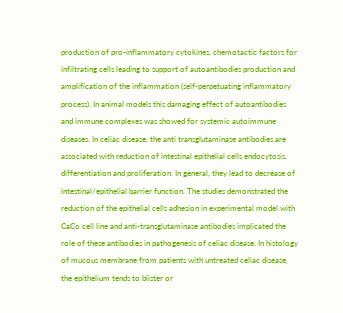production of pro-inflammatory cytokines, chemotactic factors for infiltrating cells leading to support of autoantibodies production and amplification of the inflammation (self-perpetuating inflammatory process). In animal models this damaging effect of autoantibodies and immune complexes was showed for systemic autoimmune diseases. In celiac disease, the anti transglutaminase antibodies are associated with reduction of intestinal epithelial cells endocytosis, differentiation and proliferation. In general, they lead to decrease of intestinal/epithelial barrier function. The studies demonstrated the reduction of the epithelial cells adhesion in experimental model with CaCo cell line and anti-transglutaminase antibodies implicated the role of these antibodies in pathogenesis of celiac disease. In histology of mucous membrane from patients with untreated celiac disease, the epithelium tends to blister or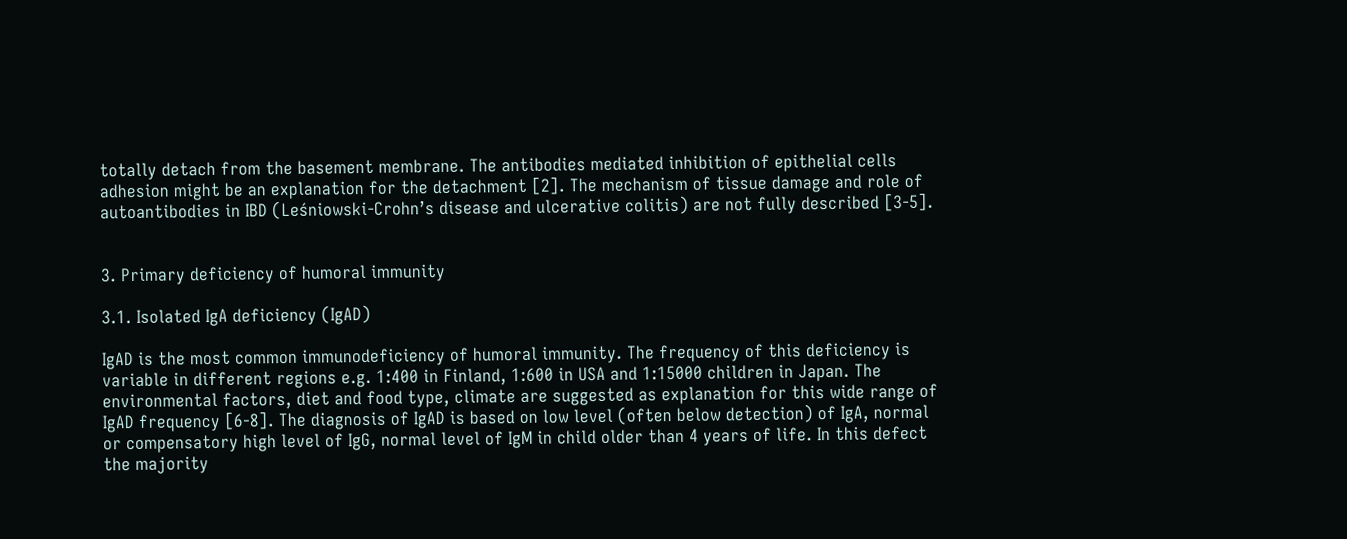totally detach from the basement membrane. The antibodies mediated inhibition of epithelial cells adhesion might be an explanation for the detachment [2]. The mechanism of tissue damage and role of autoantibodies in IBD (Leśniowski-Crohn’s disease and ulcerative colitis) are not fully described [3-5].


3. Primary deficiency of humoral immunity

3.1. Isolated IgA deficiency (IgAD)

IgAD is the most common immunodeficiency of humoral immunity. The frequency of this deficiency is variable in different regions e.g. 1:400 in Finland, 1:600 in USA and 1:15000 children in Japan. The environmental factors, diet and food type, climate are suggested as explanation for this wide range of IgAD frequency [6-8]. The diagnosis of IgAD is based on low level (often below detection) of IgA, normal or compensatory high level of IgG, normal level of IgM in child older than 4 years of life. In this defect the majority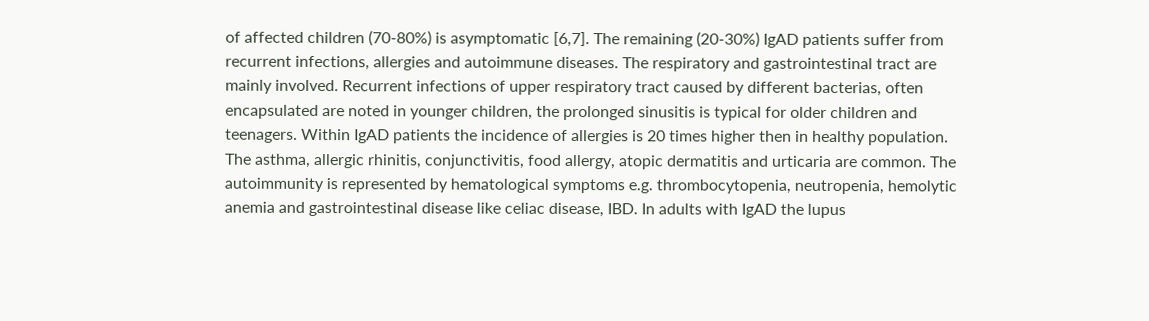of affected children (70-80%) is asymptomatic [6,7]. The remaining (20-30%) IgAD patients suffer from recurrent infections, allergies and autoimmune diseases. The respiratory and gastrointestinal tract are mainly involved. Recurrent infections of upper respiratory tract caused by different bacterias, often encapsulated are noted in younger children, the prolonged sinusitis is typical for older children and teenagers. Within IgAD patients the incidence of allergies is 20 times higher then in healthy population. The asthma, allergic rhinitis, conjunctivitis, food allergy, atopic dermatitis and urticaria are common. The autoimmunity is represented by hematological symptoms e.g. thrombocytopenia, neutropenia, hemolytic anemia and gastrointestinal disease like celiac disease, IBD. In adults with IgAD the lupus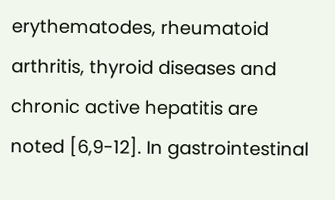erythematodes, rheumatoid arthritis, thyroid diseases and chronic active hepatitis are noted [6,9-12]. In gastrointestinal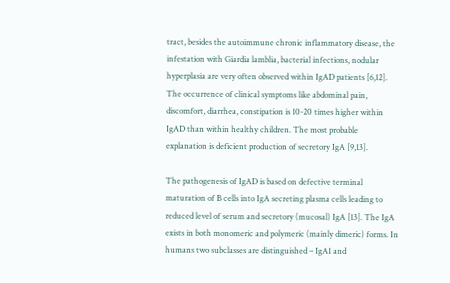tract, besides the autoimmune chronic inflammatory disease, the infestation with Giardia lamblia, bacterial infections, nodular hyperplasia are very often observed within IgAD patients [6,12]. The occurrence of clinical symptoms like abdominal pain, discomfort, diarrhea, constipation is 10-20 times higher within IgAD than within healthy children. The most probable explanation is deficient production of secretory IgA [9,13].

The pathogenesis of IgAD is based on defective terminal maturation of B cells into IgA secreting plasma cells leading to reduced level of serum and secretory (mucosal) IgA [13]. The IgA exists in both monomeric and polymeric (mainly dimeric) forms. In humans two subclasses are distinguished – IgA1 and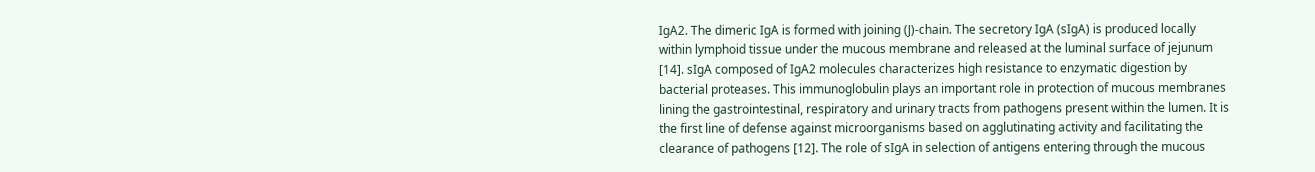IgA2. The dimeric IgA is formed with joining (J)-chain. The secretory IgA (sIgA) is produced locally within lymphoid tissue under the mucous membrane and released at the luminal surface of jejunum [14]. sIgA composed of IgA2 molecules characterizes high resistance to enzymatic digestion by bacterial proteases. This immunoglobulin plays an important role in protection of mucous membranes lining the gastrointestinal, respiratory and urinary tracts from pathogens present within the lumen. It is the first line of defense against microorganisms based on agglutinating activity and facilitating the clearance of pathogens [12]. The role of sIgA in selection of antigens entering through the mucous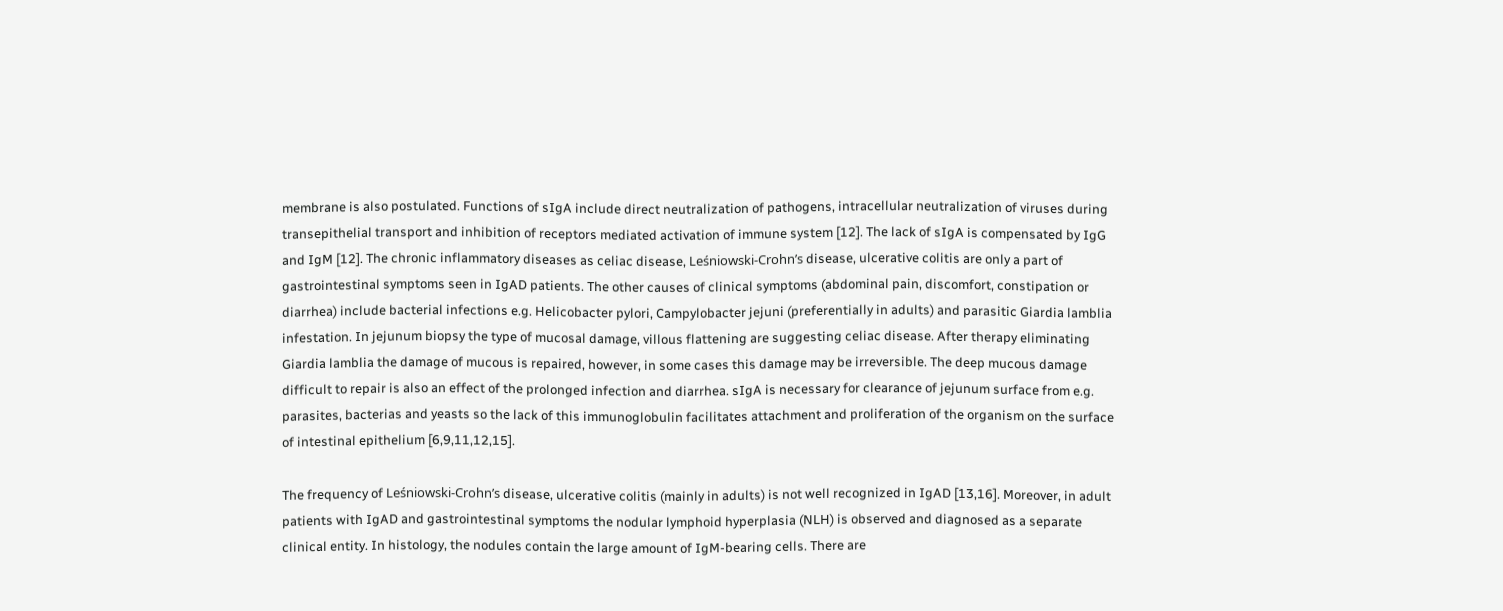membrane is also postulated. Functions of sIgA include direct neutralization of pathogens, intracellular neutralization of viruses during transepithelial transport and inhibition of receptors mediated activation of immune system [12]. The lack of sIgA is compensated by IgG and IgM [12]. The chronic inflammatory diseases as celiac disease, Leśniowski-Crohn’s disease, ulcerative colitis are only a part of gastrointestinal symptoms seen in IgAD patients. The other causes of clinical symptoms (abdominal pain, discomfort, constipation or diarrhea) include bacterial infections e.g. Helicobacter pylori, Campylobacter jejuni (preferentially in adults) and parasitic Giardia lamblia infestation. In jejunum biopsy the type of mucosal damage, villous flattening are suggesting celiac disease. After therapy eliminating Giardia lamblia the damage of mucous is repaired, however, in some cases this damage may be irreversible. The deep mucous damage difficult to repair is also an effect of the prolonged infection and diarrhea. sIgA is necessary for clearance of jejunum surface from e.g. parasites, bacterias and yeasts so the lack of this immunoglobulin facilitates attachment and proliferation of the organism on the surface of intestinal epithelium [6,9,11,12,15].

The frequency of Leśniowski-Crohn’s disease, ulcerative colitis (mainly in adults) is not well recognized in IgAD [13,16]. Moreover, in adult patients with IgAD and gastrointestinal symptoms the nodular lymphoid hyperplasia (NLH) is observed and diagnosed as a separate clinical entity. In histology, the nodules contain the large amount of IgM-bearing cells. There are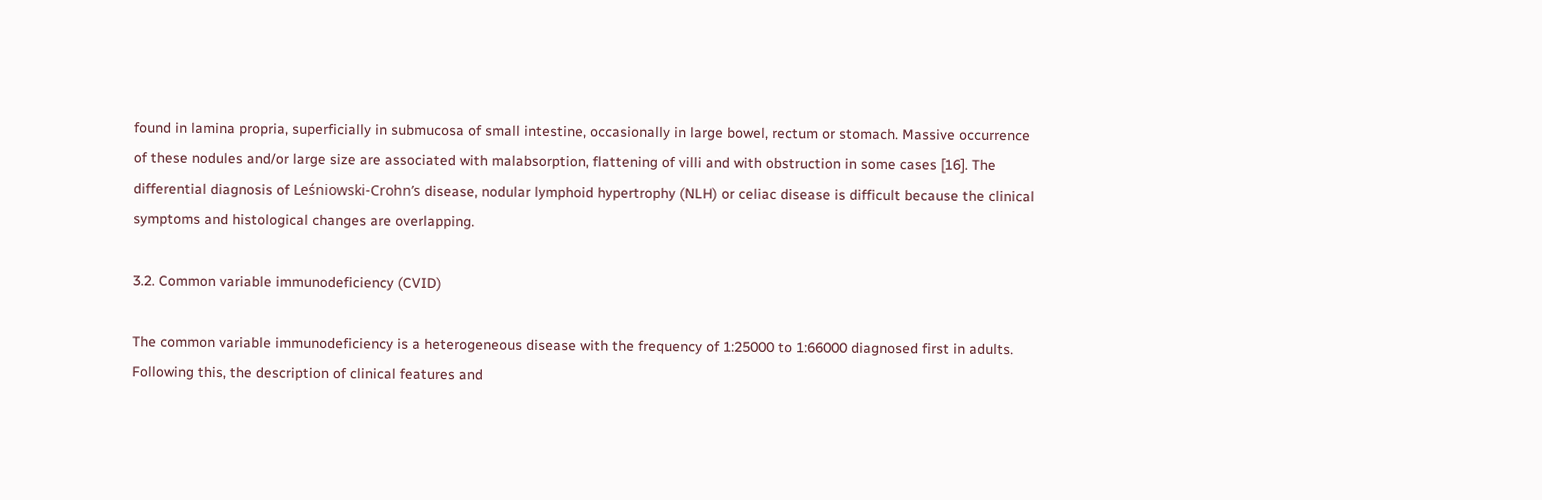found in lamina propria, superficially in submucosa of small intestine, occasionally in large bowel, rectum or stomach. Massive occurrence of these nodules and/or large size are associated with malabsorption, flattening of villi and with obstruction in some cases [16]. The differential diagnosis of Leśniowski-Crohn’s disease, nodular lymphoid hypertrophy (NLH) or celiac disease is difficult because the clinical symptoms and histological changes are overlapping.

3.2. Common variable immunodeficiency (CVID)

The common variable immunodeficiency is a heterogeneous disease with the frequency of 1:25000 to 1:66000 diagnosed first in adults. Following this, the description of clinical features and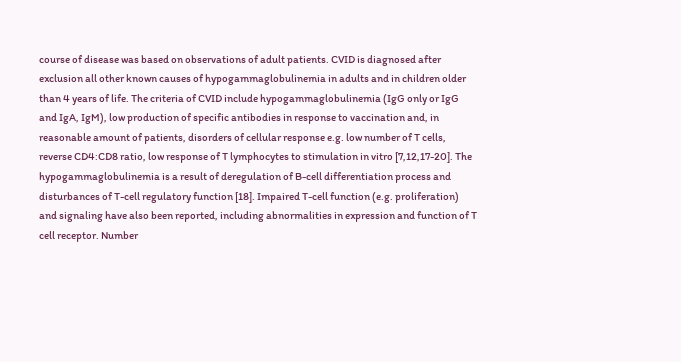course of disease was based on observations of adult patients. CVID is diagnosed after exclusion all other known causes of hypogammaglobulinemia in adults and in children older than 4 years of life. The criteria of CVID include hypogammaglobulinemia (IgG only or IgG and IgA, IgM), low production of specific antibodies in response to vaccination and, in reasonable amount of patients, disorders of cellular response e.g. low number of T cells, reverse CD4:CD8 ratio, low response of T lymphocytes to stimulation in vitro [7,12,17-20]. The hypogammaglobulinemia is a result of deregulation of B-cell differentiation process and disturbances of T-cell regulatory function [18]. Impaired T-cell function (e.g. proliferation) and signaling have also been reported, including abnormalities in expression and function of T cell receptor. Number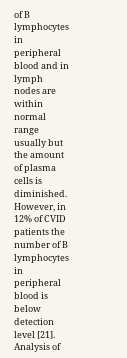of B lymphocytes in peripheral blood and in lymph nodes are within normal range usually but the amount of plasma cells is diminished. However, in 12% of CVID patients the number of B lymphocytes in peripheral blood is below detection level [21]. Analysis of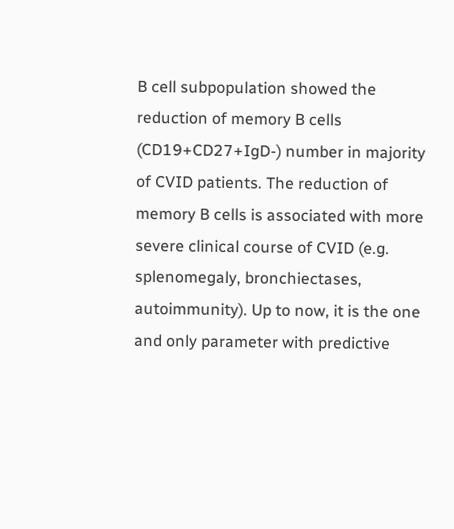B cell subpopulation showed the reduction of memory B cells (CD19+CD27+IgD-) number in majority of CVID patients. The reduction of memory B cells is associated with more severe clinical course of CVID (e.g. splenomegaly, bronchiectases, autoimmunity). Up to now, it is the one and only parameter with predictive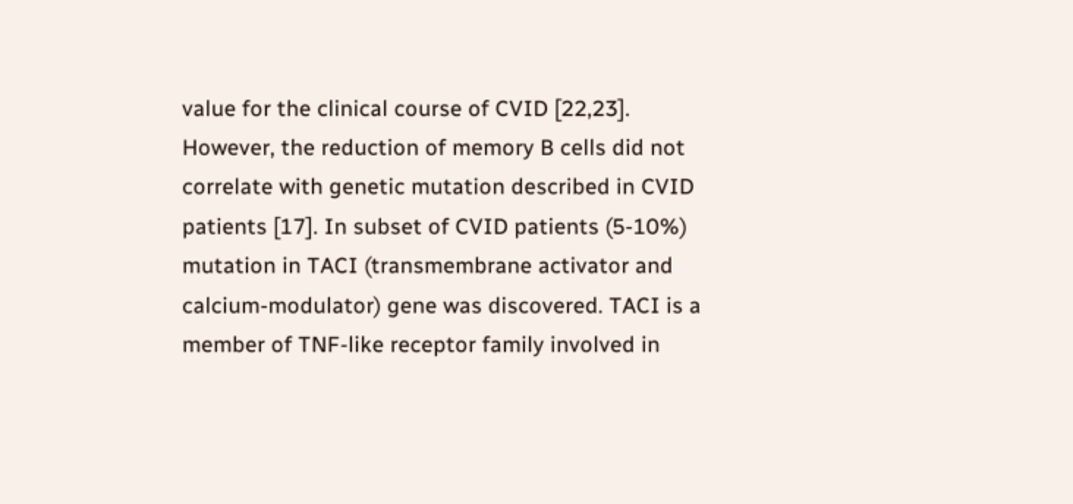value for the clinical course of CVID [22,23]. However, the reduction of memory B cells did not correlate with genetic mutation described in CVID patients [17]. In subset of CVID patients (5-10%) mutation in TACI (transmembrane activator and calcium-modulator) gene was discovered. TACI is a member of TNF-like receptor family involved in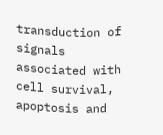transduction of signals associated with cell survival, apoptosis and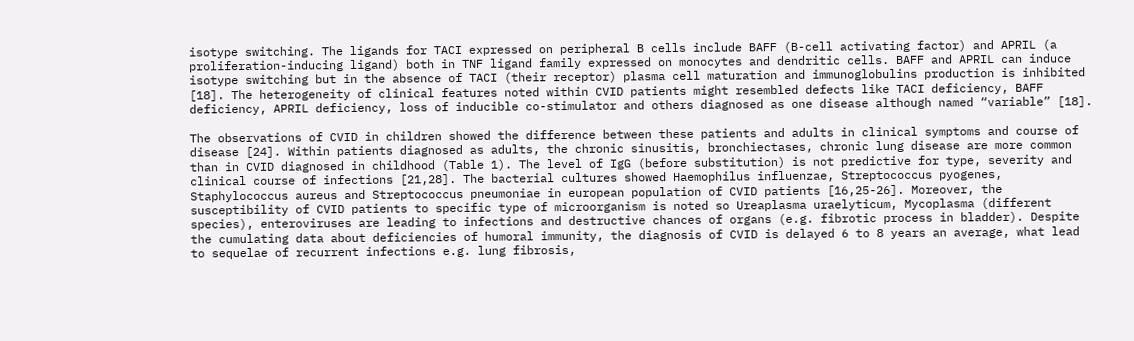isotype switching. The ligands for TACI expressed on peripheral B cells include BAFF (B-cell activating factor) and APRIL (a proliferation-inducing ligand) both in TNF ligand family expressed on monocytes and dendritic cells. BAFF and APRIL can induce isotype switching but in the absence of TACI (their receptor) plasma cell maturation and immunoglobulins production is inhibited [18]. The heterogeneity of clinical features noted within CVID patients might resembled defects like TACI deficiency, BAFF deficiency, APRIL deficiency, loss of inducible co-stimulator and others diagnosed as one disease although named “variable” [18].

The observations of CVID in children showed the difference between these patients and adults in clinical symptoms and course of disease [24]. Within patients diagnosed as adults, the chronic sinusitis, bronchiectases, chronic lung disease are more common than in CVID diagnosed in childhood (Table 1). The level of IgG (before substitution) is not predictive for type, severity and clinical course of infections [21,28]. The bacterial cultures showed Haemophilus influenzae, Streptococcus pyogenes, Staphylococcus aureus and Streptococcus pneumoniae in european population of CVID patients [16,25-26]. Moreover, the susceptibility of CVID patients to specific type of microorganism is noted so Ureaplasma uraelyticum, Mycoplasma (different species), enteroviruses are leading to infections and destructive chances of organs (e.g. fibrotic process in bladder). Despite the cumulating data about deficiencies of humoral immunity, the diagnosis of CVID is delayed 6 to 8 years an average, what lead to sequelae of recurrent infections e.g. lung fibrosis,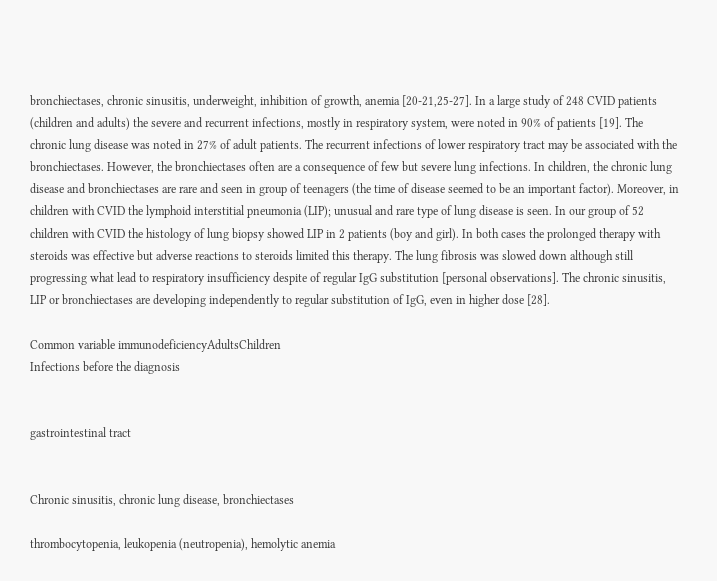bronchiectases, chronic sinusitis, underweight, inhibition of growth, anemia [20-21,25-27]. In a large study of 248 CVID patients (children and adults) the severe and recurrent infections, mostly in respiratory system, were noted in 90% of patients [19]. The chronic lung disease was noted in 27% of adult patients. The recurrent infections of lower respiratory tract may be associated with the bronchiectases. However, the bronchiectases often are a consequence of few but severe lung infections. In children, the chronic lung disease and bronchiectases are rare and seen in group of teenagers (the time of disease seemed to be an important factor). Moreover, in children with CVID the lymphoid interstitial pneumonia (LIP); unusual and rare type of lung disease is seen. In our group of 52 children with CVID the histology of lung biopsy showed LIP in 2 patients (boy and girl). In both cases the prolonged therapy with steroids was effective but adverse reactions to steroids limited this therapy. The lung fibrosis was slowed down although still progressing what lead to respiratory insufficiency despite of regular IgG substitution [personal observations]. The chronic sinusitis, LIP or bronchiectases are developing independently to regular substitution of IgG, even in higher dose [28].

Common variable immunodeficiencyAdultsChildren
Infections before the diagnosis


gastrointestinal tract


Chronic sinusitis, chronic lung disease, bronchiectases

thrombocytopenia, leukopenia (neutropenia), hemolytic anemia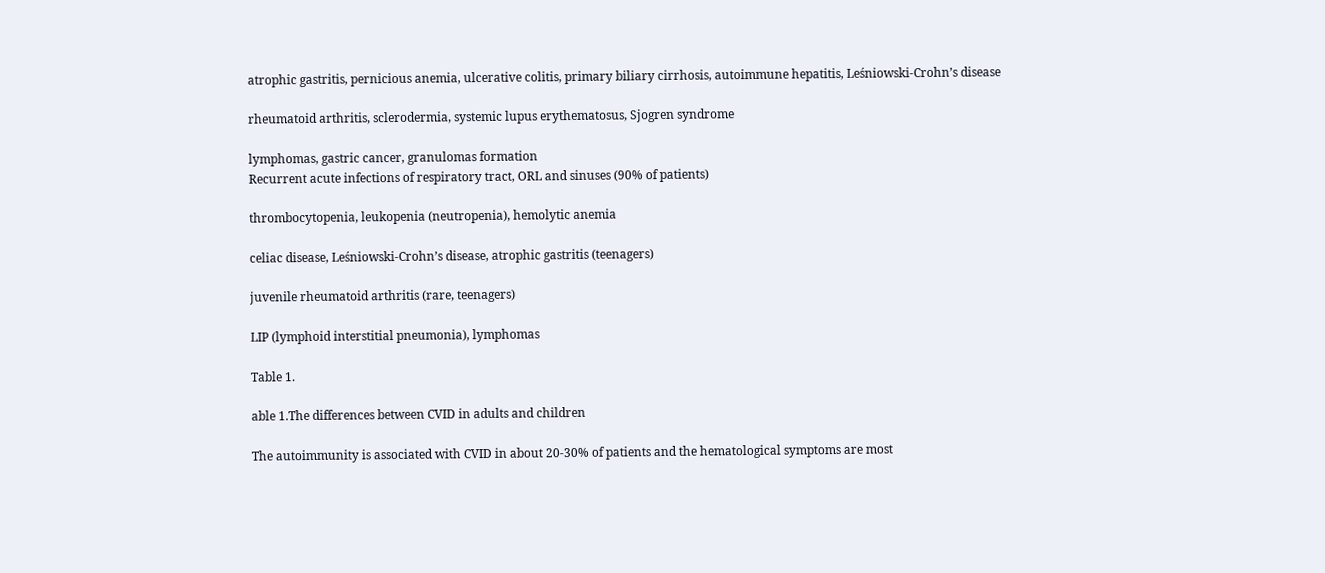atrophic gastritis, pernicious anemia, ulcerative colitis, primary biliary cirrhosis, autoimmune hepatitis, Leśniowski-Crohn’s disease

rheumatoid arthritis, sclerodermia, systemic lupus erythematosus, Sjogren syndrome

lymphomas, gastric cancer, granulomas formation
Recurrent acute infections of respiratory tract, ORL and sinuses (90% of patients)

thrombocytopenia, leukopenia (neutropenia), hemolytic anemia

celiac disease, Leśniowski-Crohn’s disease, atrophic gastritis (teenagers)

juvenile rheumatoid arthritis (rare, teenagers)

LIP (lymphoid interstitial pneumonia), lymphomas

Table 1.

able 1.The differences between CVID in adults and children

The autoimmunity is associated with CVID in about 20-30% of patients and the hematological symptoms are most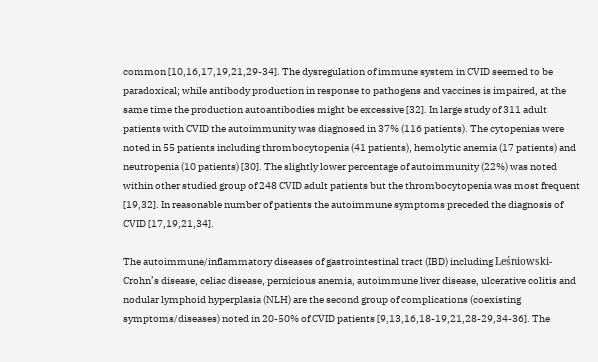common [10,16,17,19,21,29-34]. The dysregulation of immune system in CVID seemed to be paradoxical; while antibody production in response to pathogens and vaccines is impaired, at the same time the production autoantibodies might be excessive [32]. In large study of 311 adult patients with CVID the autoimmunity was diagnosed in 37% (116 patients). The cytopenias were noted in 55 patients including thrombocytopenia (41 patients), hemolytic anemia (17 patients) and neutropenia (10 patients) [30]. The slightly lower percentage of autoimmunity (22%) was noted within other studied group of 248 CVID adult patients but the thrombocytopenia was most frequent [19,32]. In reasonable number of patients the autoimmune symptoms preceded the diagnosis of CVID [17,19,21,34].

The autoimmune/inflammatory diseases of gastrointestinal tract (IBD) including Leśniowski-Crohn’s disease, celiac disease, pernicious anemia, autoimmune liver disease, ulcerative colitis and nodular lymphoid hyperplasia (NLH) are the second group of complications (coexisting symptoms/diseases) noted in 20-50% of CVID patients [9,13,16,18-19,21,28-29,34-36]. The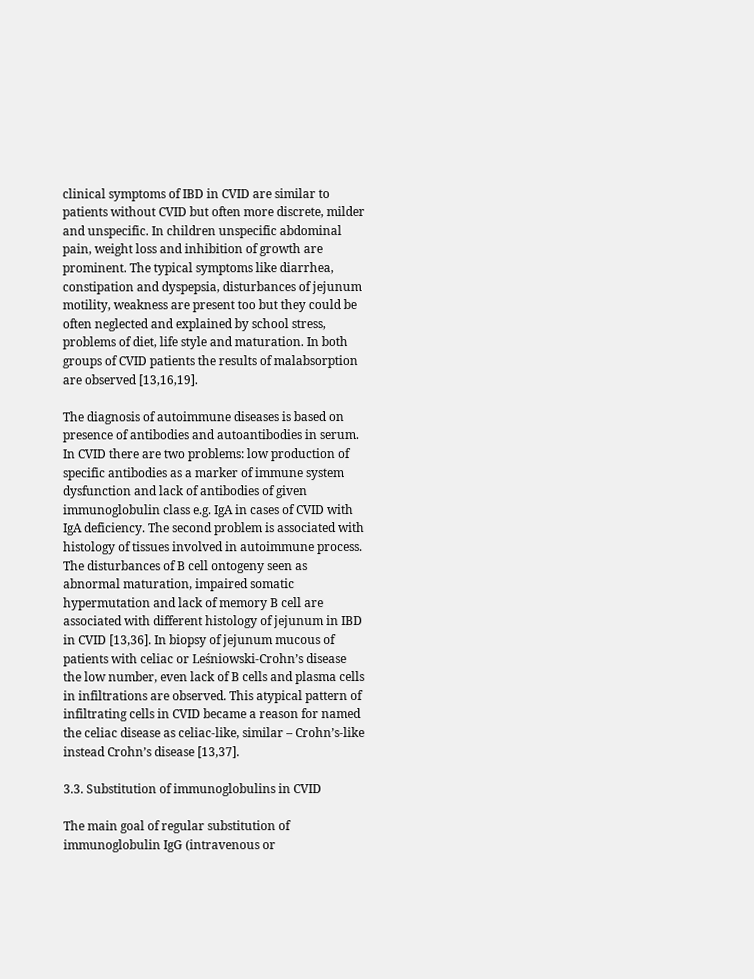clinical symptoms of IBD in CVID are similar to patients without CVID but often more discrete, milder and unspecific. In children unspecific abdominal pain, weight loss and inhibition of growth are prominent. The typical symptoms like diarrhea, constipation and dyspepsia, disturbances of jejunum motility, weakness are present too but they could be often neglected and explained by school stress, problems of diet, life style and maturation. In both groups of CVID patients the results of malabsorption are observed [13,16,19].

The diagnosis of autoimmune diseases is based on presence of antibodies and autoantibodies in serum. In CVID there are two problems: low production of specific antibodies as a marker of immune system dysfunction and lack of antibodies of given immunoglobulin class e.g. IgA in cases of CVID with IgA deficiency. The second problem is associated with histology of tissues involved in autoimmune process. The disturbances of B cell ontogeny seen as abnormal maturation, impaired somatic hypermutation and lack of memory B cell are associated with different histology of jejunum in IBD in CVID [13,36]. In biopsy of jejunum mucous of patients with celiac or Leśniowski-Crohn’s disease the low number, even lack of B cells and plasma cells in infiltrations are observed. This atypical pattern of infiltrating cells in CVID became a reason for named the celiac disease as celiac-like, similar – Crohn’s-like instead Crohn’s disease [13,37].

3.3. Substitution of immunoglobulins in CVID

The main goal of regular substitution of immunoglobulin IgG (intravenous or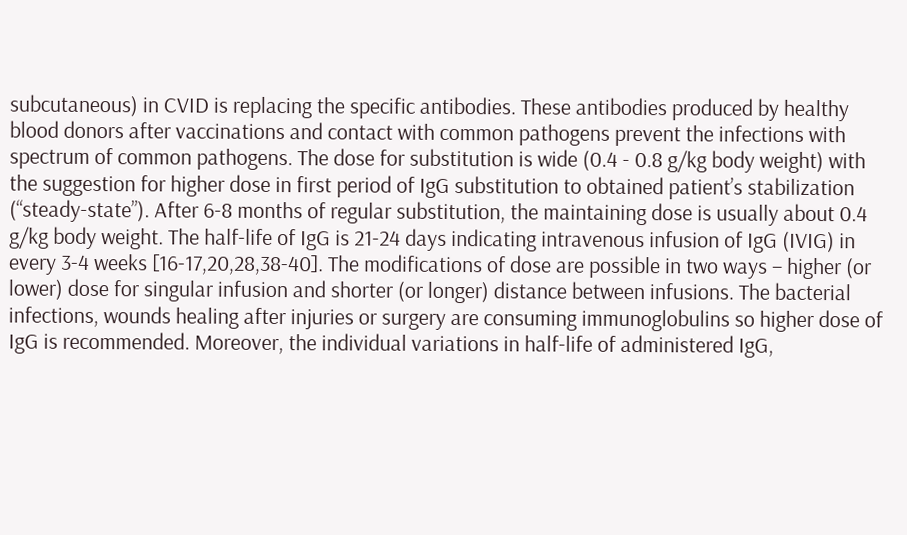subcutaneous) in CVID is replacing the specific antibodies. These antibodies produced by healthy blood donors after vaccinations and contact with common pathogens prevent the infections with spectrum of common pathogens. The dose for substitution is wide (0.4 - 0.8 g/kg body weight) with the suggestion for higher dose in first period of IgG substitution to obtained patient’s stabilization (“steady-state”). After 6-8 months of regular substitution, the maintaining dose is usually about 0.4 g/kg body weight. The half-life of IgG is 21-24 days indicating intravenous infusion of IgG (IVIG) in every 3-4 weeks [16-17,20,28,38-40]. The modifications of dose are possible in two ways – higher (or lower) dose for singular infusion and shorter (or longer) distance between infusions. The bacterial infections, wounds healing after injuries or surgery are consuming immunoglobulins so higher dose of IgG is recommended. Moreover, the individual variations in half-life of administered IgG,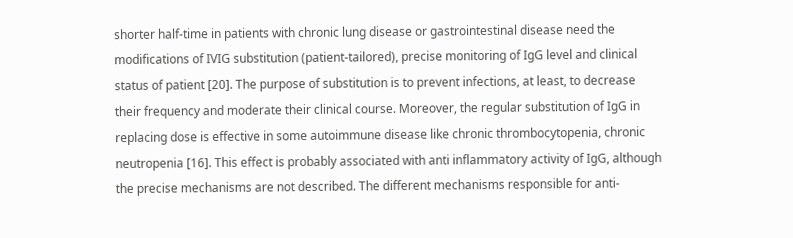shorter half-time in patients with chronic lung disease or gastrointestinal disease need the modifications of IVIG substitution (patient-tailored), precise monitoring of IgG level and clinical status of patient [20]. The purpose of substitution is to prevent infections, at least, to decrease their frequency and moderate their clinical course. Moreover, the regular substitution of IgG in replacing dose is effective in some autoimmune disease like chronic thrombocytopenia, chronic neutropenia [16]. This effect is probably associated with anti inflammatory activity of IgG, although the precise mechanisms are not described. The different mechanisms responsible for anti-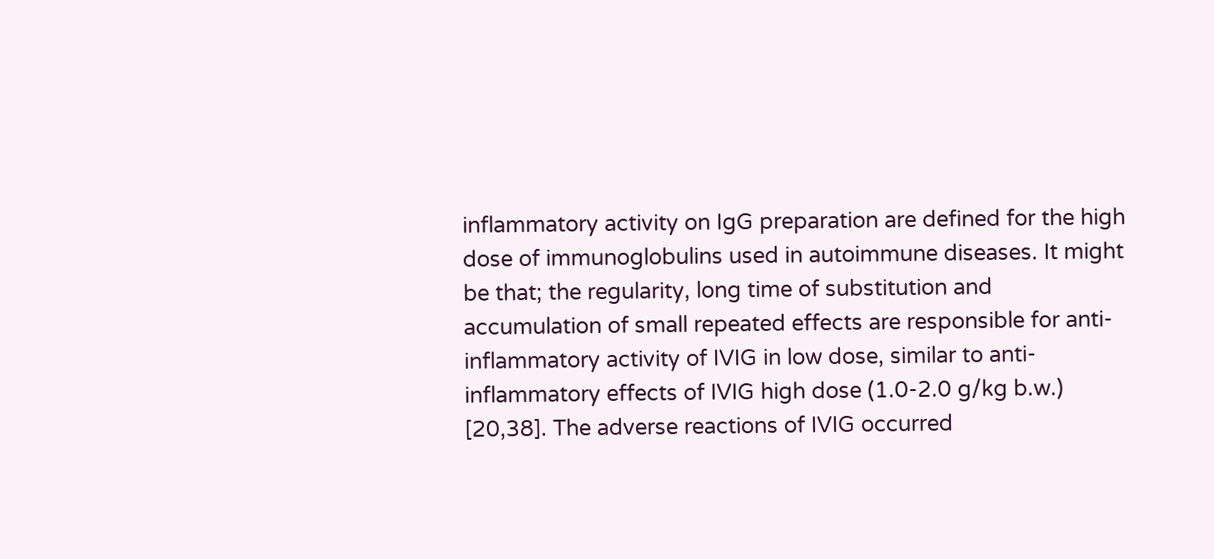inflammatory activity on IgG preparation are defined for the high dose of immunoglobulins used in autoimmune diseases. It might be that; the regularity, long time of substitution and accumulation of small repeated effects are responsible for anti-inflammatory activity of IVIG in low dose, similar to anti-inflammatory effects of IVIG high dose (1.0-2.0 g/kg b.w.) [20,38]. The adverse reactions of IVIG occurred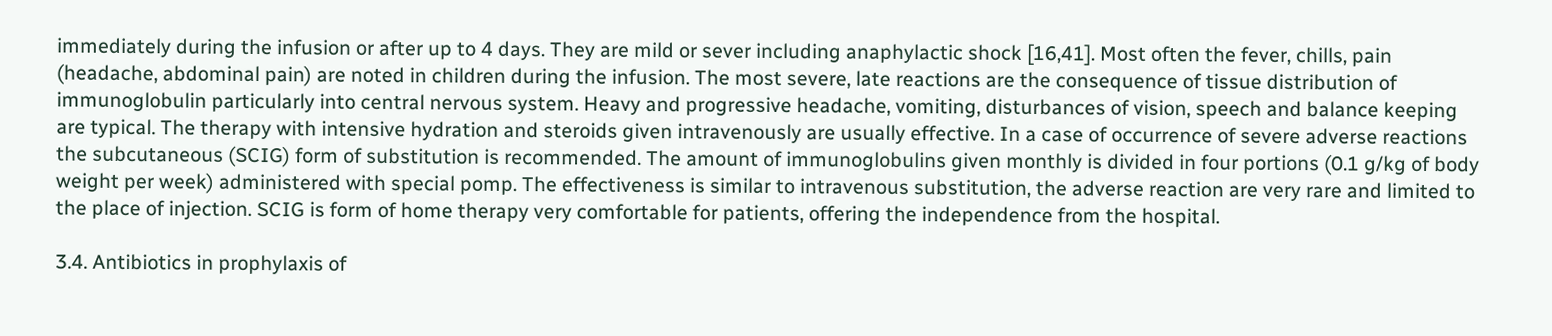immediately during the infusion or after up to 4 days. They are mild or sever including anaphylactic shock [16,41]. Most often the fever, chills, pain (headache, abdominal pain) are noted in children during the infusion. The most severe, late reactions are the consequence of tissue distribution of immunoglobulin particularly into central nervous system. Heavy and progressive headache, vomiting, disturbances of vision, speech and balance keeping are typical. The therapy with intensive hydration and steroids given intravenously are usually effective. In a case of occurrence of severe adverse reactions the subcutaneous (SCIG) form of substitution is recommended. The amount of immunoglobulins given monthly is divided in four portions (0.1 g/kg of body weight per week) administered with special pomp. The effectiveness is similar to intravenous substitution, the adverse reaction are very rare and limited to the place of injection. SCIG is form of home therapy very comfortable for patients, offering the independence from the hospital.

3.4. Antibiotics in prophylaxis of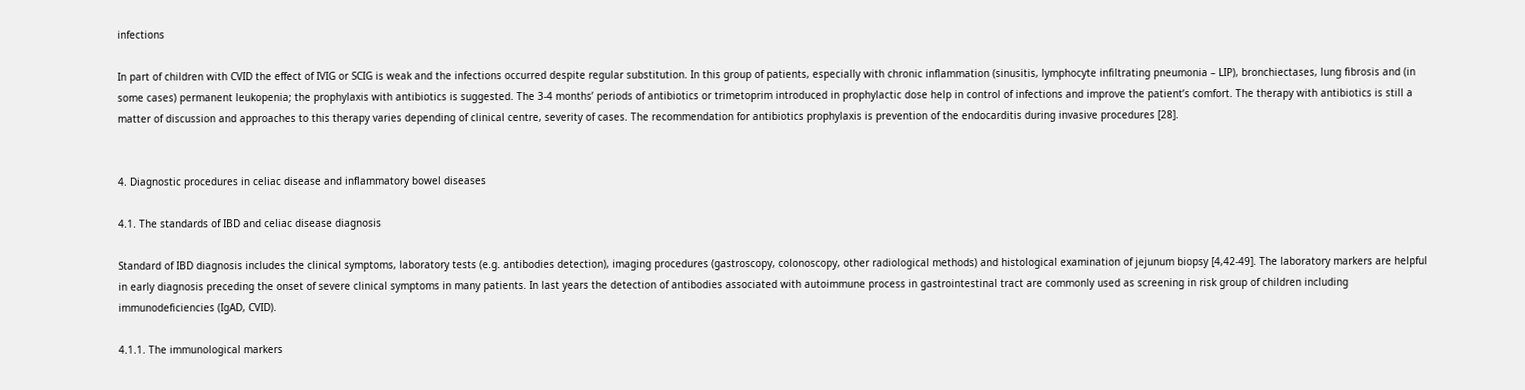infections

In part of children with CVID the effect of IVIG or SCIG is weak and the infections occurred despite regular substitution. In this group of patients, especially with chronic inflammation (sinusitis, lymphocyte infiltrating pneumonia – LIP), bronchiectases, lung fibrosis and (in some cases) permanent leukopenia; the prophylaxis with antibiotics is suggested. The 3-4 months’ periods of antibiotics or trimetoprim introduced in prophylactic dose help in control of infections and improve the patient’s comfort. The therapy with antibiotics is still a matter of discussion and approaches to this therapy varies depending of clinical centre, severity of cases. The recommendation for antibiotics prophylaxis is prevention of the endocarditis during invasive procedures [28].


4. Diagnostic procedures in celiac disease and inflammatory bowel diseases

4.1. The standards of IBD and celiac disease diagnosis

Standard of IBD diagnosis includes the clinical symptoms, laboratory tests (e.g. antibodies detection), imaging procedures (gastroscopy, colonoscopy, other radiological methods) and histological examination of jejunum biopsy [4,42-49]. The laboratory markers are helpful in early diagnosis preceding the onset of severe clinical symptoms in many patients. In last years the detection of antibodies associated with autoimmune process in gastrointestinal tract are commonly used as screening in risk group of children including immunodeficiencies (IgAD, CVID).

4.1.1. The immunological markers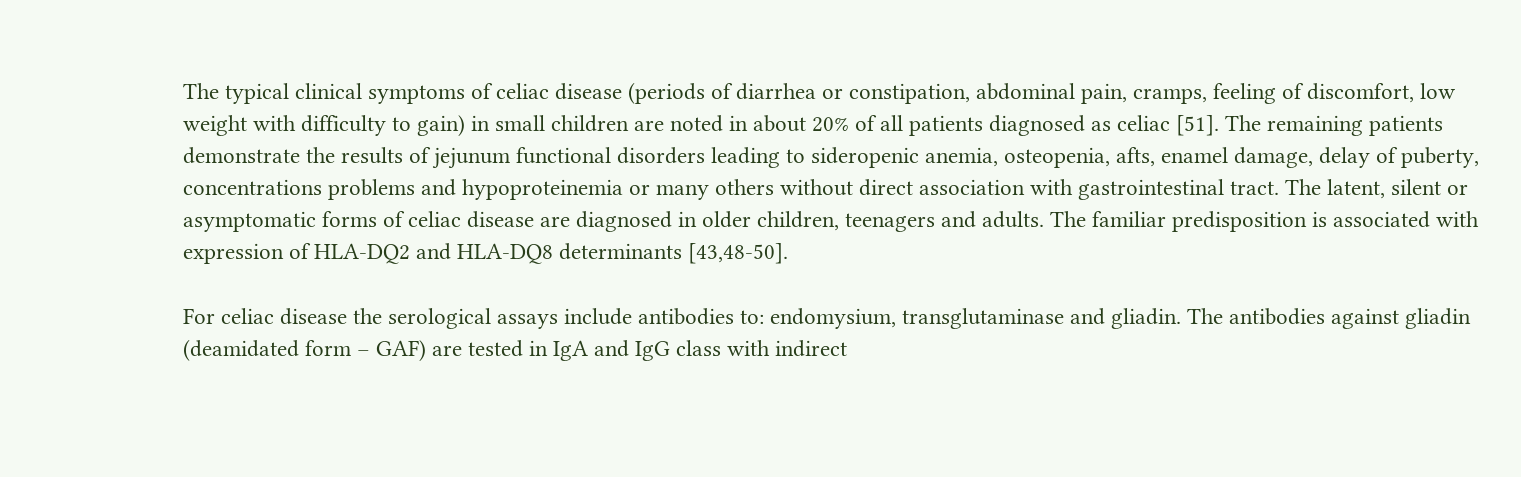The typical clinical symptoms of celiac disease (periods of diarrhea or constipation, abdominal pain, cramps, feeling of discomfort, low weight with difficulty to gain) in small children are noted in about 20% of all patients diagnosed as celiac [51]. The remaining patients demonstrate the results of jejunum functional disorders leading to sideropenic anemia, osteopenia, afts, enamel damage, delay of puberty, concentrations problems and hypoproteinemia or many others without direct association with gastrointestinal tract. The latent, silent or asymptomatic forms of celiac disease are diagnosed in older children, teenagers and adults. The familiar predisposition is associated with expression of HLA-DQ2 and HLA-DQ8 determinants [43,48-50].

For celiac disease the serological assays include antibodies to: endomysium, transglutaminase and gliadin. The antibodies against gliadin (deamidated form – GAF) are tested in IgA and IgG class with indirect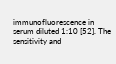immunofluorescence in serum diluted 1:10 [52]. The sensitivity and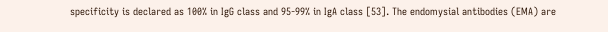specificity is declared as 100% in IgG class and 95-99% in IgA class [53]. The endomysial antibodies (EMA) are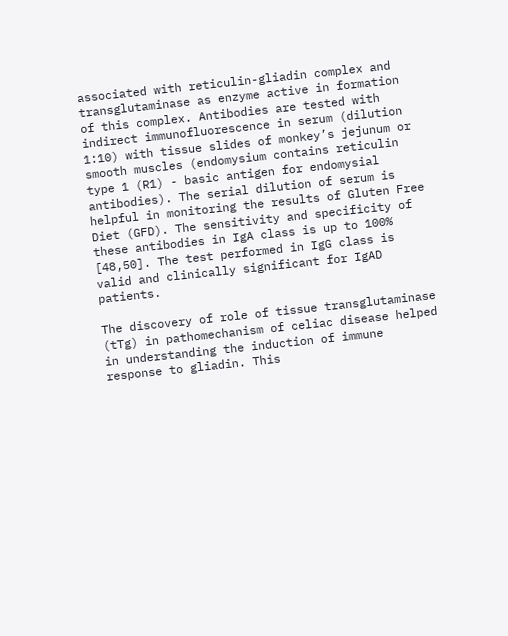associated with reticulin-gliadin complex and transglutaminase as enzyme active in formation of this complex. Antibodies are tested with indirect immunofluorescence in serum (dilution 1:10) with tissue slides of monkey’s jejunum or smooth muscles (endomysium contains reticulin type 1 (R1) - basic antigen for endomysial antibodies). The serial dilution of serum is helpful in monitoring the results of Gluten Free Diet (GFD). The sensitivity and specificity of these antibodies in IgA class is up to 100% [48,50]. The test performed in IgG class is valid and clinically significant for IgAD patients.

The discovery of role of tissue transglutaminase (tTg) in pathomechanism of celiac disease helped in understanding the induction of immune response to gliadin. This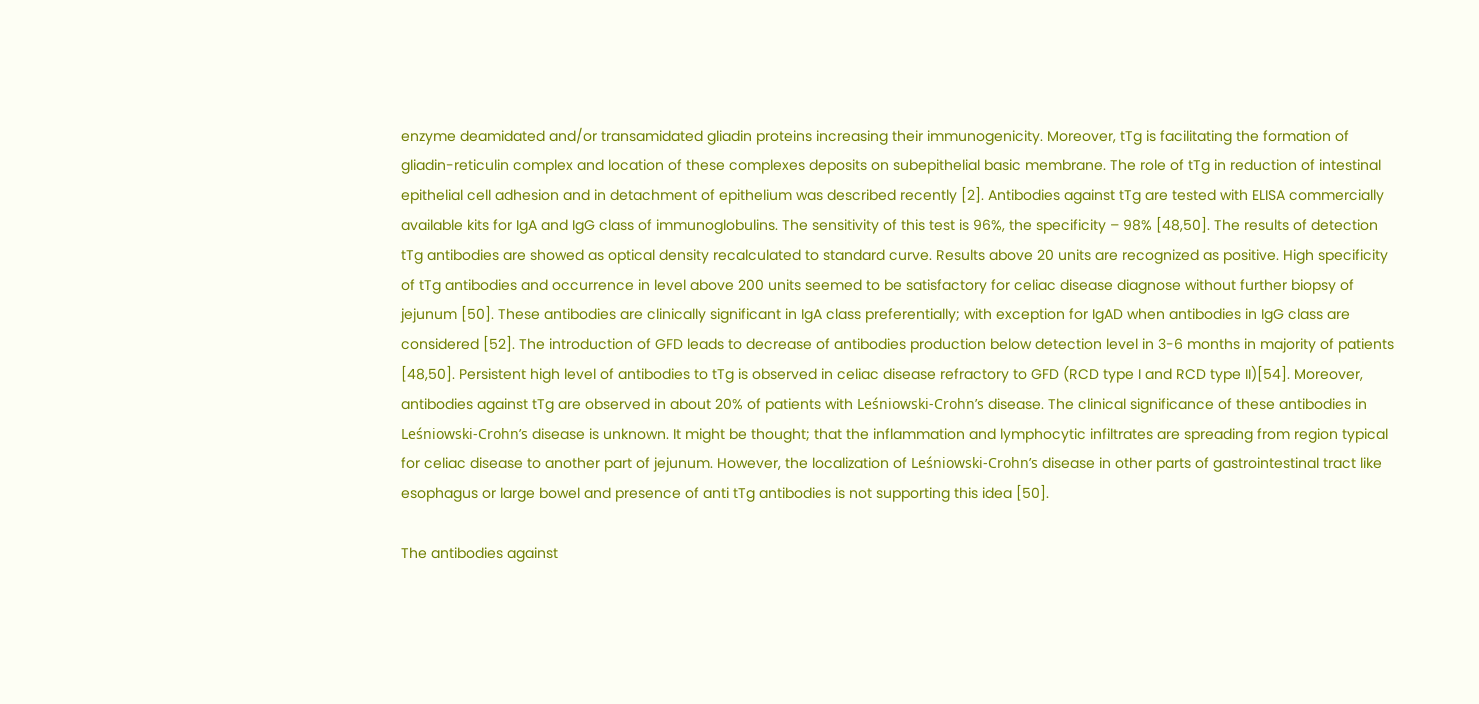enzyme deamidated and/or transamidated gliadin proteins increasing their immunogenicity. Moreover, tTg is facilitating the formation of gliadin-reticulin complex and location of these complexes deposits on subepithelial basic membrane. The role of tTg in reduction of intestinal epithelial cell adhesion and in detachment of epithelium was described recently [2]. Antibodies against tTg are tested with ELISA commercially available kits for IgA and IgG class of immunoglobulins. The sensitivity of this test is 96%, the specificity – 98% [48,50]. The results of detection tTg antibodies are showed as optical density recalculated to standard curve. Results above 20 units are recognized as positive. High specificity of tTg antibodies and occurrence in level above 200 units seemed to be satisfactory for celiac disease diagnose without further biopsy of jejunum [50]. These antibodies are clinically significant in IgA class preferentially; with exception for IgAD when antibodies in IgG class are considered [52]. The introduction of GFD leads to decrease of antibodies production below detection level in 3-6 months in majority of patients [48,50]. Persistent high level of antibodies to tTg is observed in celiac disease refractory to GFD (RCD type I and RCD type II)[54]. Moreover, antibodies against tTg are observed in about 20% of patients with Leśniowski-Crohn’s disease. The clinical significance of these antibodies in Leśniowski-Crohn’s disease is unknown. It might be thought; that the inflammation and lymphocytic infiltrates are spreading from region typical for celiac disease to another part of jejunum. However, the localization of Leśniowski-Crohn’s disease in other parts of gastrointestinal tract like esophagus or large bowel and presence of anti tTg antibodies is not supporting this idea [50].

The antibodies against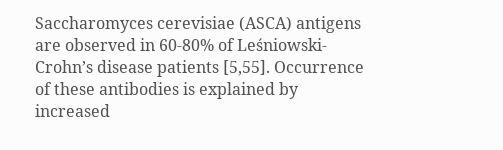Saccharomyces cerevisiae (ASCA) antigens are observed in 60-80% of Leśniowski-Crohn’s disease patients [5,55]. Occurrence of these antibodies is explained by increased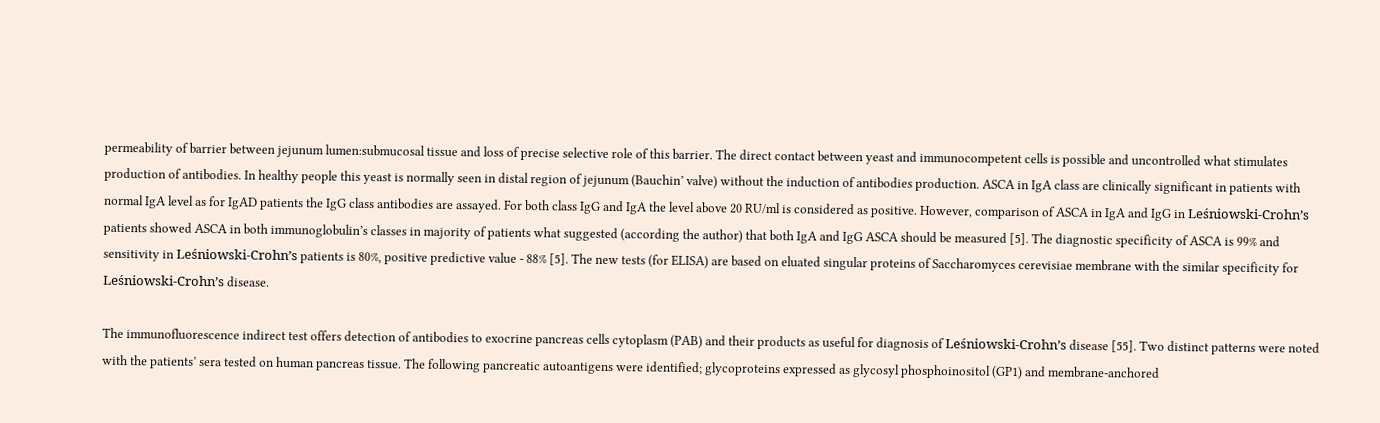permeability of barrier between jejunum lumen:submucosal tissue and loss of precise selective role of this barrier. The direct contact between yeast and immunocompetent cells is possible and uncontrolled what stimulates production of antibodies. In healthy people this yeast is normally seen in distal region of jejunum (Bauchin’ valve) without the induction of antibodies production. ASCA in IgA class are clinically significant in patients with normal IgA level as for IgAD patients the IgG class antibodies are assayed. For both class IgG and IgA the level above 20 RU/ml is considered as positive. However, comparison of ASCA in IgA and IgG in Leśniowski-Crohn’s patients showed ASCA in both immunoglobulin’s classes in majority of patients what suggested (according the author) that both IgA and IgG ASCA should be measured [5]. The diagnostic specificity of ASCA is 99% and sensitivity in Leśniowski-Crohn’s patients is 80%, positive predictive value - 88% [5]. The new tests (for ELISA) are based on eluated singular proteins of Saccharomyces cerevisiae membrane with the similar specificity for Leśniowski-Crohn’s disease.

The immunofluorescence indirect test offers detection of antibodies to exocrine pancreas cells cytoplasm (PAB) and their products as useful for diagnosis of Leśniowski-Crohn’s disease [55]. Two distinct patterns were noted with the patients’ sera tested on human pancreas tissue. The following pancreatic autoantigens were identified; glycoproteins expressed as glycosyl phosphoinositol (GP1) and membrane-anchored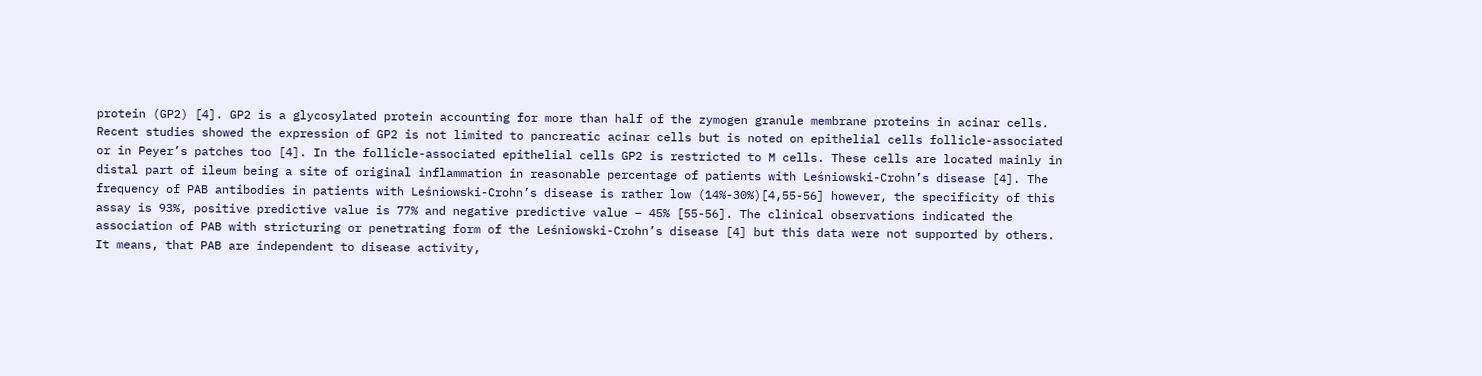protein (GP2) [4]. GP2 is a glycosylated protein accounting for more than half of the zymogen granule membrane proteins in acinar cells. Recent studies showed the expression of GP2 is not limited to pancreatic acinar cells but is noted on epithelial cells follicle-associated or in Peyer’s patches too [4]. In the follicle-associated epithelial cells GP2 is restricted to M cells. These cells are located mainly in distal part of ileum being a site of original inflammation in reasonable percentage of patients with Leśniowski-Crohn’s disease [4]. The frequency of PAB antibodies in patients with Leśniowski-Crohn’s disease is rather low (14%-30%)[4,55-56] however, the specificity of this assay is 93%, positive predictive value is 77% and negative predictive value – 45% [55-56]. The clinical observations indicated the association of PAB with stricturing or penetrating form of the Leśniowski-Crohn’s disease [4] but this data were not supported by others. It means, that PAB are independent to disease activity,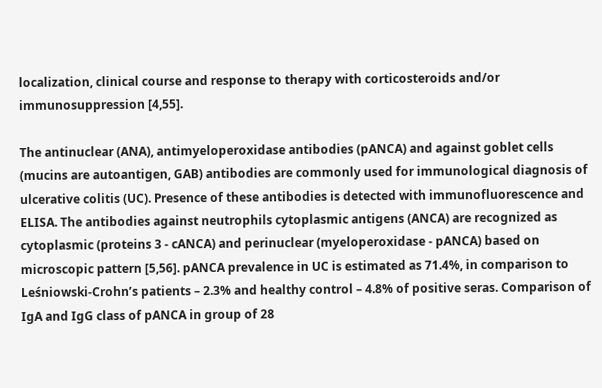localization, clinical course and response to therapy with corticosteroids and/or immunosuppression [4,55].

The antinuclear (ANA), antimyeloperoxidase antibodies (pANCA) and against goblet cells (mucins are autoantigen, GAB) antibodies are commonly used for immunological diagnosis of ulcerative colitis (UC). Presence of these antibodies is detected with immunofluorescence and ELISA. The antibodies against neutrophils cytoplasmic antigens (ANCA) are recognized as cytoplasmic (proteins 3 - cANCA) and perinuclear (myeloperoxidase - pANCA) based on microscopic pattern [5,56]. pANCA prevalence in UC is estimated as 71.4%, in comparison to Leśniowski-Crohn’s patients – 2.3% and healthy control – 4.8% of positive seras. Comparison of IgA and IgG class of pANCA in group of 28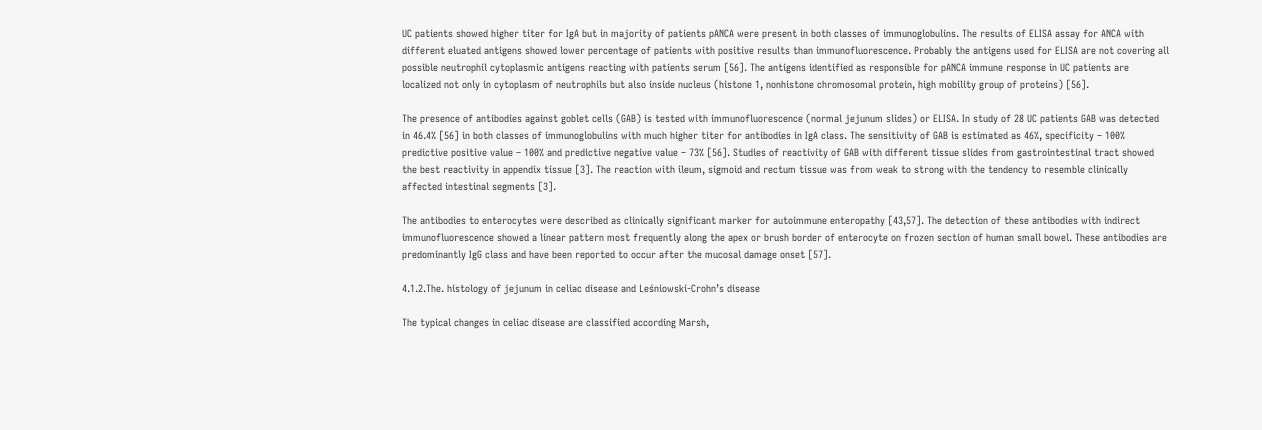UC patients showed higher titer for IgA but in majority of patients pANCA were present in both classes of immunoglobulins. The results of ELISA assay for ANCA with different eluated antigens showed lower percentage of patients with positive results than immunofluorescence. Probably the antigens used for ELISA are not covering all possible neutrophil cytoplasmic antigens reacting with patients serum [56]. The antigens identified as responsible for pANCA immune response in UC patients are localized not only in cytoplasm of neutrophils but also inside nucleus (histone 1, nonhistone chromosomal protein, high mobility group of proteins) [56].

The presence of antibodies against goblet cells (GAB) is tested with immunofluorescence (normal jejunum slides) or ELISA. In study of 28 UC patients GAB was detected in 46.4% [56] in both classes of immunoglobulins with much higher titer for antibodies in IgA class. The sensitivity of GAB is estimated as 46%, specificity – 100% predictive positive value – 100% and predictive negative value – 73% [56]. Studies of reactivity of GAB with different tissue slides from gastrointestinal tract showed the best reactivity in appendix tissue [3]. The reaction with ileum, sigmoid and rectum tissue was from weak to strong with the tendency to resemble clinically affected intestinal segments [3].

The antibodies to enterocytes were described as clinically significant marker for autoimmune enteropathy [43,57]. The detection of these antibodies with indirect immunofluorescence showed a linear pattern most frequently along the apex or brush border of enterocyte on frozen section of human small bowel. These antibodies are predominantly IgG class and have been reported to occur after the mucosal damage onset [57].

4.1.2.The. histology of jejunum in celiac disease and Leśniowski-Crohn’s disease

The typical changes in celiac disease are classified according Marsh,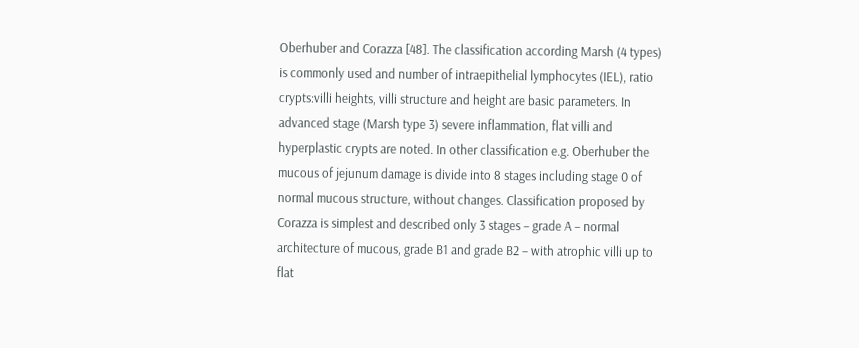Oberhuber and Corazza [48]. The classification according Marsh (4 types) is commonly used and number of intraepithelial lymphocytes (IEL), ratio crypts:villi heights, villi structure and height are basic parameters. In advanced stage (Marsh type 3) severe inflammation, flat villi and hyperplastic crypts are noted. In other classification e.g. Oberhuber the mucous of jejunum damage is divide into 8 stages including stage 0 of normal mucous structure, without changes. Classification proposed by Corazza is simplest and described only 3 stages – grade A – normal architecture of mucous, grade B1 and grade B2 – with atrophic villi up to flat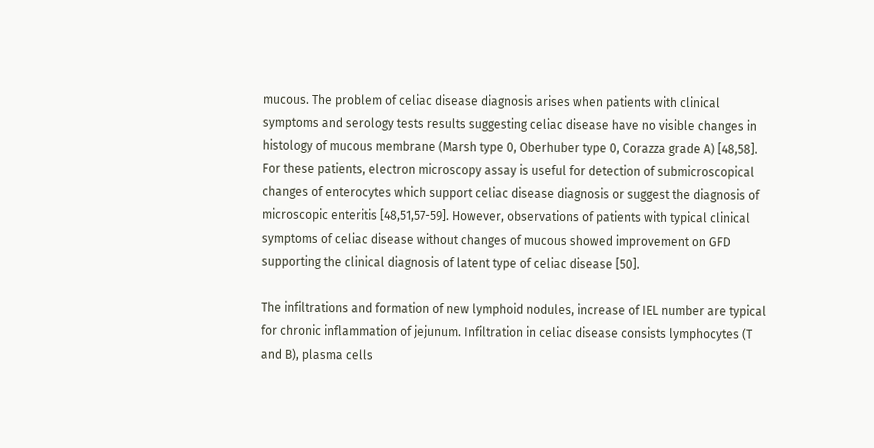mucous. The problem of celiac disease diagnosis arises when patients with clinical symptoms and serology tests results suggesting celiac disease have no visible changes in histology of mucous membrane (Marsh type 0, Oberhuber type 0, Corazza grade A) [48,58]. For these patients, electron microscopy assay is useful for detection of submicroscopical changes of enterocytes which support celiac disease diagnosis or suggest the diagnosis of microscopic enteritis [48,51,57-59]. However, observations of patients with typical clinical symptoms of celiac disease without changes of mucous showed improvement on GFD supporting the clinical diagnosis of latent type of celiac disease [50].

The infiltrations and formation of new lymphoid nodules, increase of IEL number are typical for chronic inflammation of jejunum. Infiltration in celiac disease consists lymphocytes (T and B), plasma cells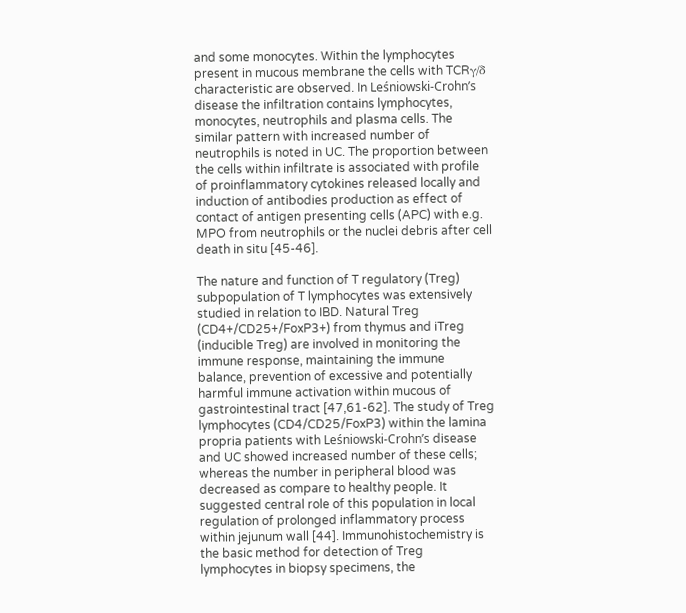and some monocytes. Within the lymphocytes present in mucous membrane the cells with TCRγ/δ characteristic are observed. In Leśniowski-Crohn’s disease the infiltration contains lymphocytes, monocytes, neutrophils and plasma cells. The similar pattern with increased number of neutrophils is noted in UC. The proportion between the cells within infiltrate is associated with profile of proinflammatory cytokines released locally and induction of antibodies production as effect of contact of antigen presenting cells (APC) with e.g. MPO from neutrophils or the nuclei debris after cell death in situ [45-46].

The nature and function of T regulatory (Treg) subpopulation of T lymphocytes was extensively studied in relation to IBD. Natural Treg (CD4+/CD25+/FoxP3+) from thymus and iTreg (inducible Treg) are involved in monitoring the immune response, maintaining the immune balance, prevention of excessive and potentially harmful immune activation within mucous of gastrointestinal tract [47,61-62]. The study of Treg lymphocytes (CD4/CD25/FoxP3) within the lamina propria patients with Leśniowski-Crohn’s disease and UC showed increased number of these cells; whereas the number in peripheral blood was decreased as compare to healthy people. It suggested central role of this population in local regulation of prolonged inflammatory process within jejunum wall [44]. Immunohistochemistry is the basic method for detection of Treg lymphocytes in biopsy specimens, the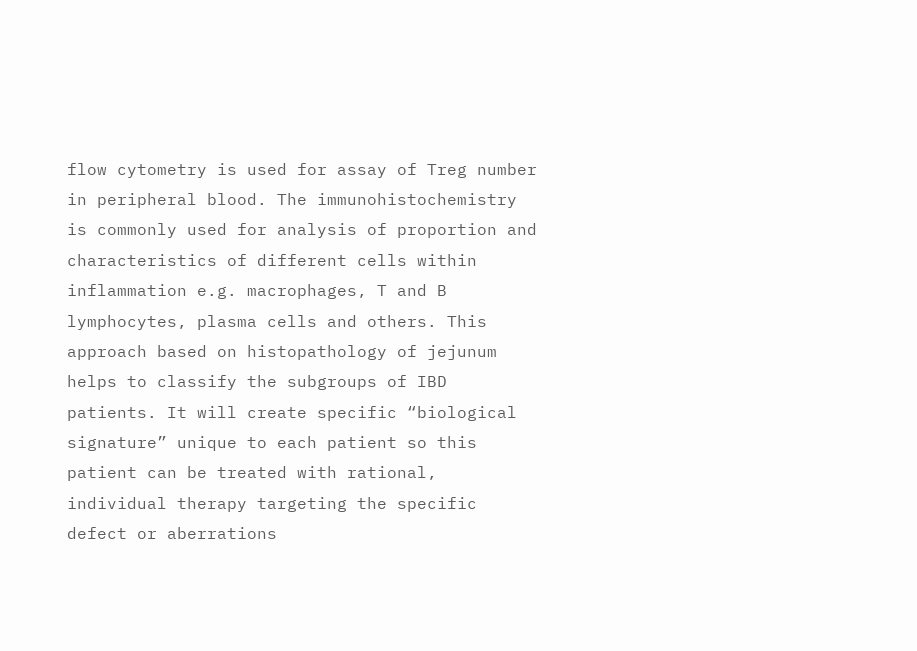flow cytometry is used for assay of Treg number in peripheral blood. The immunohistochemistry is commonly used for analysis of proportion and characteristics of different cells within inflammation e.g. macrophages, T and B lymphocytes, plasma cells and others. This approach based on histopathology of jejunum helps to classify the subgroups of IBD patients. It will create specific “biological signature” unique to each patient so this patient can be treated with rational, individual therapy targeting the specific defect or aberrations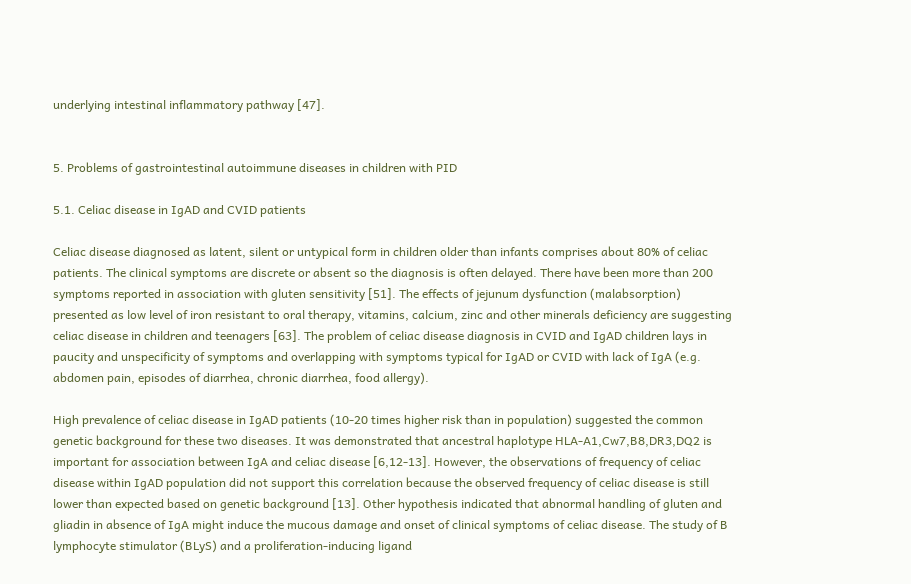underlying intestinal inflammatory pathway [47].


5. Problems of gastrointestinal autoimmune diseases in children with PID

5.1. Celiac disease in IgAD and CVID patients

Celiac disease diagnosed as latent, silent or untypical form in children older than infants comprises about 80% of celiac patients. The clinical symptoms are discrete or absent so the diagnosis is often delayed. There have been more than 200 symptoms reported in association with gluten sensitivity [51]. The effects of jejunum dysfunction (malabsorption) presented as low level of iron resistant to oral therapy, vitamins, calcium, zinc and other minerals deficiency are suggesting celiac disease in children and teenagers [63]. The problem of celiac disease diagnosis in CVID and IgAD children lays in paucity and unspecificity of symptoms and overlapping with symptoms typical for IgAD or CVID with lack of IgA (e.g. abdomen pain, episodes of diarrhea, chronic diarrhea, food allergy).

High prevalence of celiac disease in IgAD patients (10-20 times higher risk than in population) suggested the common genetic background for these two diseases. It was demonstrated that ancestral haplotype HLA-A1,Cw7,B8,DR3,DQ2 is important for association between IgA and celiac disease [6,12-13]. However, the observations of frequency of celiac disease within IgAD population did not support this correlation because the observed frequency of celiac disease is still lower than expected based on genetic background [13]. Other hypothesis indicated that abnormal handling of gluten and gliadin in absence of IgA might induce the mucous damage and onset of clinical symptoms of celiac disease. The study of B lymphocyte stimulator (BLyS) and a proliferation-inducing ligand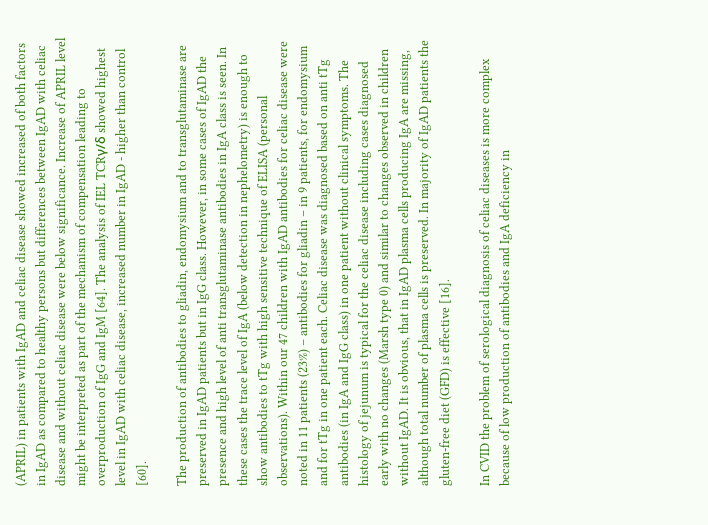(APRIL) in patients with IgAD and celiac disease showed increased of both factors in IgAD as compared to healthy persons but differences between IgAD with celiac disease and without celiac disease were below significance. Increase of APRIL level might be interpreted as part of the mechanism of compensation leading to overproduction of IgG and IgM [64]. The analysis of IEL TCRγ/δ showed highest level in IgAD with celiac disease, increased number in IgAD - higher than control [60].

The production of antibodies to gliadin, endomysium and to transglutaminase are preserved in IgAD patients but in IgG class. However, in some cases of IgAD the presence and high level of anti transglutaminase antibodies in IgA class is seen. In these cases the trace level of IgA (below detection in nephelometry) is enough to show antibodies to tTg with high sensitive technique of ELISA (personal observations). Within our 47 children with IgAD antibodies for celiac disease were noted in 11 patients (23%) – antibodies for gliadin – in 9 patients, for endomysium and for tTg in one patient each. Celiac disease was diagnosed based on anti tTg antibodies (in IgA and IgG class) in one patient without clinical symptoms. The histology of jejunum is typical for the celiac disease including cases diagnosed early with no changes (Marsh type 0) and similar to changes observed in children without IgAD. It is obvious, that in IgAD plasma cells producing IgA are missing, although total number of plasma cells is preserved. In majority of IgAD patients the gluten-free diet (GFD) is effective [16].

In CVID the problem of serological diagnosis of celiac diseases is more complex because of low production of antibodies and IgA deficiency in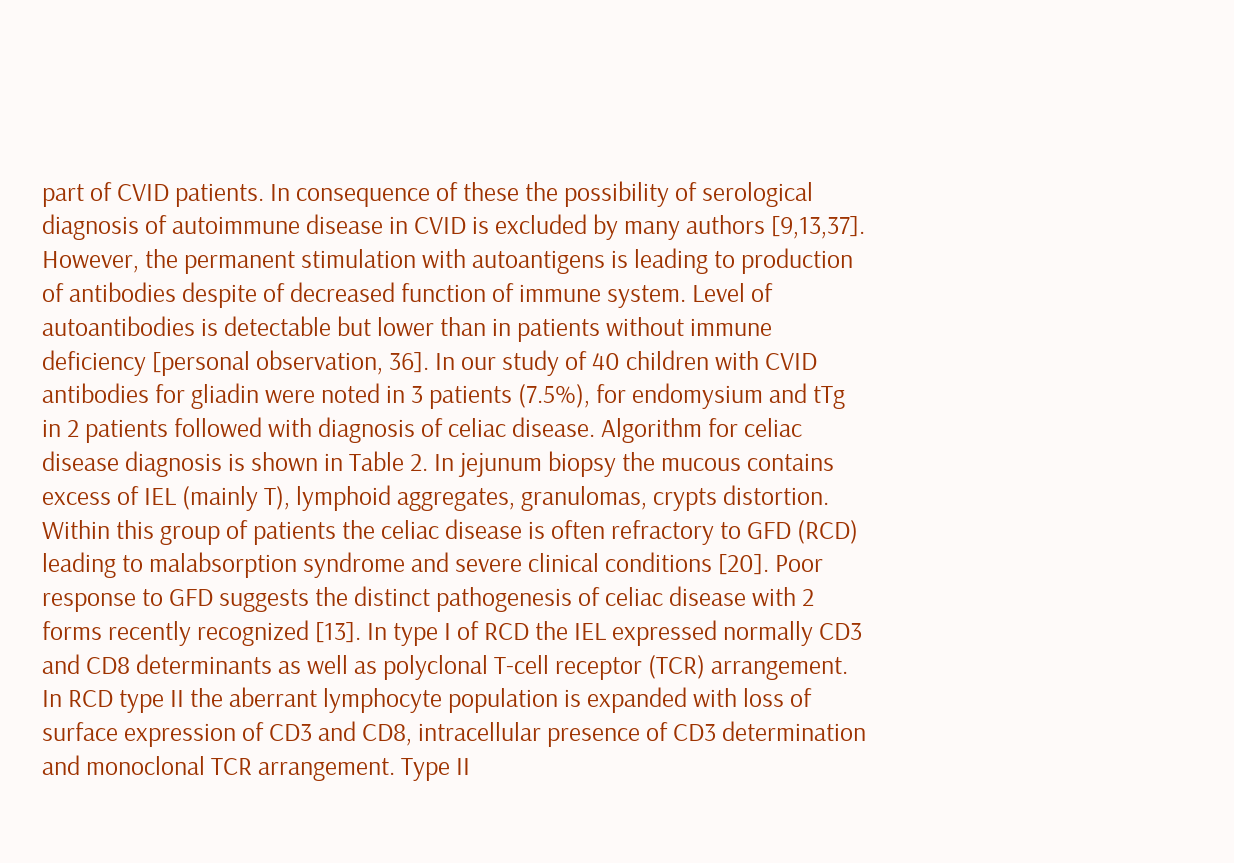part of CVID patients. In consequence of these the possibility of serological diagnosis of autoimmune disease in CVID is excluded by many authors [9,13,37]. However, the permanent stimulation with autoantigens is leading to production of antibodies despite of decreased function of immune system. Level of autoantibodies is detectable but lower than in patients without immune deficiency [personal observation, 36]. In our study of 40 children with CVID antibodies for gliadin were noted in 3 patients (7.5%), for endomysium and tTg in 2 patients followed with diagnosis of celiac disease. Algorithm for celiac disease diagnosis is shown in Table 2. In jejunum biopsy the mucous contains excess of IEL (mainly T), lymphoid aggregates, granulomas, crypts distortion. Within this group of patients the celiac disease is often refractory to GFD (RCD) leading to malabsorption syndrome and severe clinical conditions [20]. Poor response to GFD suggests the distinct pathogenesis of celiac disease with 2 forms recently recognized [13]. In type I of RCD the IEL expressed normally CD3 and CD8 determinants as well as polyclonal T-cell receptor (TCR) arrangement. In RCD type II the aberrant lymphocyte population is expanded with loss of surface expression of CD3 and CD8, intracellular presence of CD3 determination and monoclonal TCR arrangement. Type II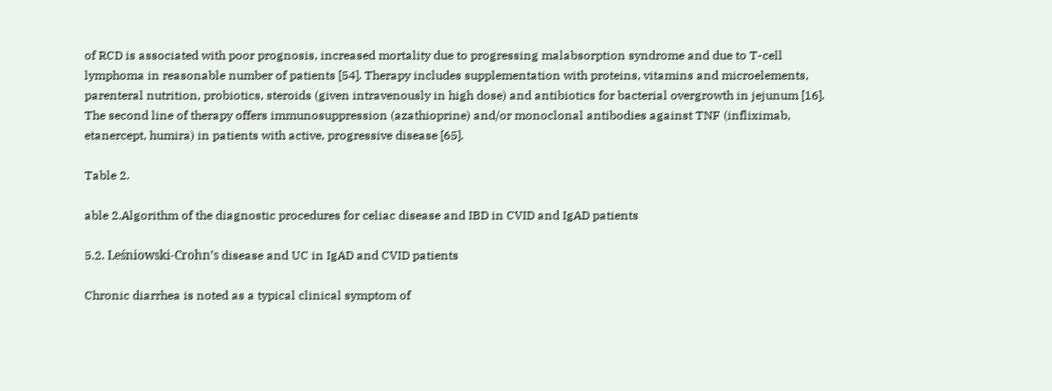of RCD is associated with poor prognosis, increased mortality due to progressing malabsorption syndrome and due to T-cell lymphoma in reasonable number of patients [54]. Therapy includes supplementation with proteins, vitamins and microelements, parenteral nutrition, probiotics, steroids (given intravenously in high dose) and antibiotics for bacterial overgrowth in jejunum [16]. The second line of therapy offers immunosuppression (azathioprine) and/or monoclonal antibodies against TNF (infliximab, etanercept, humira) in patients with active, progressive disease [65].

Table 2.

able 2.Algorithm of the diagnostic procedures for celiac disease and IBD in CVID and IgAD patients

5.2. Leśniowski-Crohn’s disease and UC in IgAD and CVID patients

Chronic diarrhea is noted as a typical clinical symptom of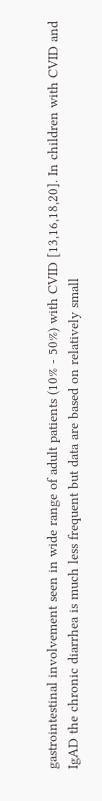gastrointestinal involvement seen in wide range of adult patients (10% - 50%) with CVID [13,16,18,20]. In children with CVID and IgAD the chronic diarrhea is much less frequent but data are based on relatively small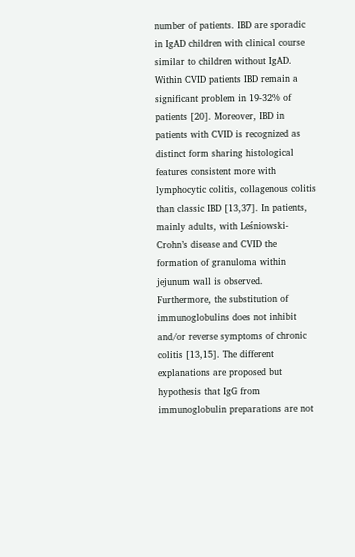number of patients. IBD are sporadic in IgAD children with clinical course similar to children without IgAD. Within CVID patients IBD remain a significant problem in 19-32% of patients [20]. Moreover, IBD in patients with CVID is recognized as distinct form sharing histological features consistent more with lymphocytic colitis, collagenous colitis than classic IBD [13,37]. In patients, mainly adults, with Leśniowski-Crohn’s disease and CVID the formation of granuloma within jejunum wall is observed. Furthermore, the substitution of immunoglobulins does not inhibit and/or reverse symptoms of chronic colitis [13,15]. The different explanations are proposed but hypothesis that IgG from immunoglobulin preparations are not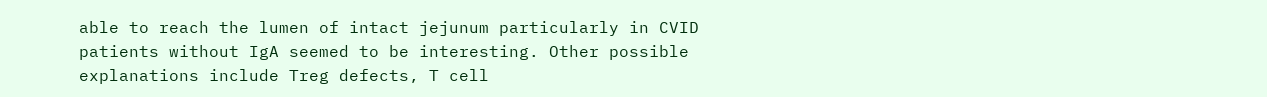able to reach the lumen of intact jejunum particularly in CVID patients without IgA seemed to be interesting. Other possible explanations include Treg defects, T cell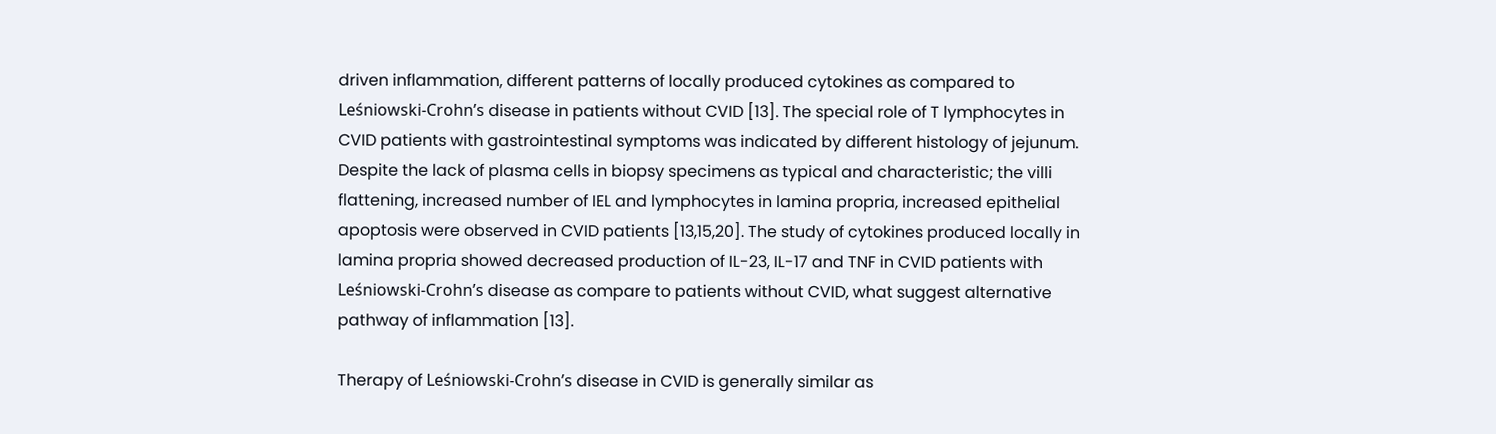driven inflammation, different patterns of locally produced cytokines as compared to Leśniowski-Crohn’s disease in patients without CVID [13]. The special role of T lymphocytes in CVID patients with gastrointestinal symptoms was indicated by different histology of jejunum. Despite the lack of plasma cells in biopsy specimens as typical and characteristic; the villi flattening, increased number of IEL and lymphocytes in lamina propria, increased epithelial apoptosis were observed in CVID patients [13,15,20]. The study of cytokines produced locally in lamina propria showed decreased production of IL-23, IL-17 and TNF in CVID patients with Leśniowski-Crohn’s disease as compare to patients without CVID, what suggest alternative pathway of inflammation [13].

Therapy of Leśniowski-Crohn’s disease in CVID is generally similar as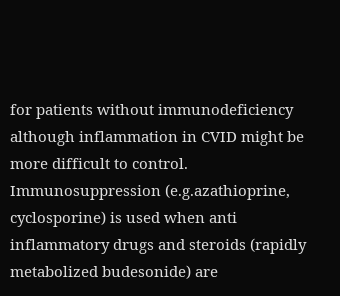for patients without immunodeficiency although inflammation in CVID might be more difficult to control. Immunosuppression (e.g.azathioprine, cyclosporine) is used when anti inflammatory drugs and steroids (rapidly metabolized budesonide) are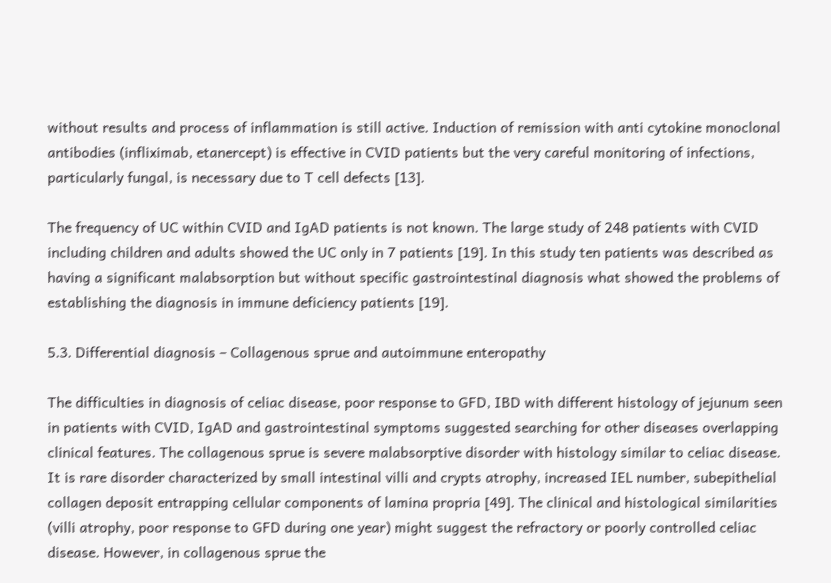without results and process of inflammation is still active. Induction of remission with anti cytokine monoclonal antibodies (infliximab, etanercept) is effective in CVID patients but the very careful monitoring of infections, particularly fungal, is necessary due to T cell defects [13].

The frequency of UC within CVID and IgAD patients is not known. The large study of 248 patients with CVID including children and adults showed the UC only in 7 patients [19]. In this study ten patients was described as having a significant malabsorption but without specific gastrointestinal diagnosis what showed the problems of establishing the diagnosis in immune deficiency patients [19].

5.3. Differential diagnosis – Collagenous sprue and autoimmune enteropathy

The difficulties in diagnosis of celiac disease, poor response to GFD, IBD with different histology of jejunum seen in patients with CVID, IgAD and gastrointestinal symptoms suggested searching for other diseases overlapping clinical features. The collagenous sprue is severe malabsorptive disorder with histology similar to celiac disease. It is rare disorder characterized by small intestinal villi and crypts atrophy, increased IEL number, subepithelial collagen deposit entrapping cellular components of lamina propria [49]. The clinical and histological similarities (villi atrophy, poor response to GFD during one year) might suggest the refractory or poorly controlled celiac disease. However, in collagenous sprue the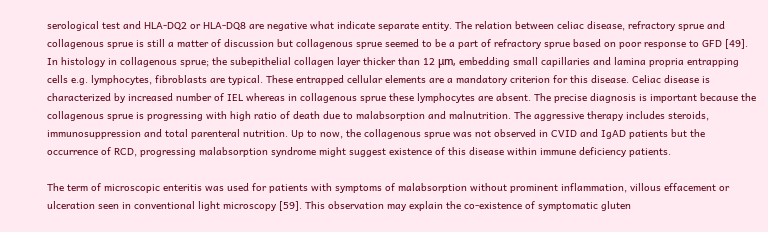serological test and HLA-DQ2 or HLA-DQ8 are negative what indicate separate entity. The relation between celiac disease, refractory sprue and collagenous sprue is still a matter of discussion but collagenous sprue seemed to be a part of refractory sprue based on poor response to GFD [49]. In histology in collagenous sprue; the subepithelial collagen layer thicker than 12 μm, embedding small capillaries and lamina propria entrapping cells e.g. lymphocytes, fibroblasts are typical. These entrapped cellular elements are a mandatory criterion for this disease. Celiac disease is characterized by increased number of IEL whereas in collagenous sprue these lymphocytes are absent. The precise diagnosis is important because the collagenous sprue is progressing with high ratio of death due to malabsorption and malnutrition. The aggressive therapy includes steroids, immunosuppression and total parenteral nutrition. Up to now, the collagenous sprue was not observed in CVID and IgAD patients but the occurrence of RCD, progressing malabsorption syndrome might suggest existence of this disease within immune deficiency patients.

The term of microscopic enteritis was used for patients with symptoms of malabsorption without prominent inflammation, villous effacement or ulceration seen in conventional light microscopy [59]. This observation may explain the co-existence of symptomatic gluten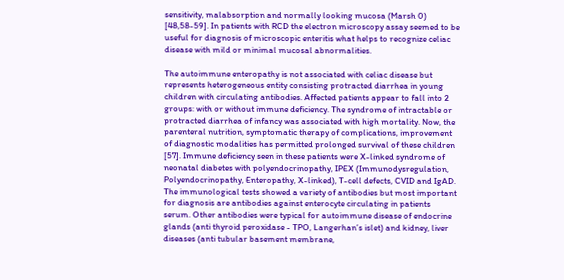sensitivity, malabsorption and normally looking mucosa (Marsh 0) [48,58-59]. In patients with RCD the electron microscopy assay seemed to be useful for diagnosis of microscopic enteritis what helps to recognize celiac disease with mild or minimal mucosal abnormalities.

The autoimmune enteropathy is not associated with celiac disease but represents heterogeneous entity consisting protracted diarrhea in young children with circulating antibodies. Affected patients appear to fall into 2 groups: with or without immune deficiency. The syndrome of intractable or protracted diarrhea of infancy was associated with high mortality. Now, the parenteral nutrition, symptomatic therapy of complications, improvement of diagnostic modalities has permitted prolonged survival of these children [57]. Immune deficiency seen in these patients were X-linked syndrome of neonatal diabetes with polyendocrinopathy, IPEX (Immunodysregulation, Polyendocrinopathy, Enteropathy, X-linked), T-cell defects, CVID and IgAD. The immunological tests showed a variety of antibodies but most important for diagnosis are antibodies against enterocyte circulating in patients serum. Other antibodies were typical for autoimmune disease of endocrine glands (anti thyroid peroxidase - TPO, Langerhan’s islet) and kidney, liver diseases (anti tubular basement membrane,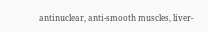antinuclear, anti-smooth muscles, liver-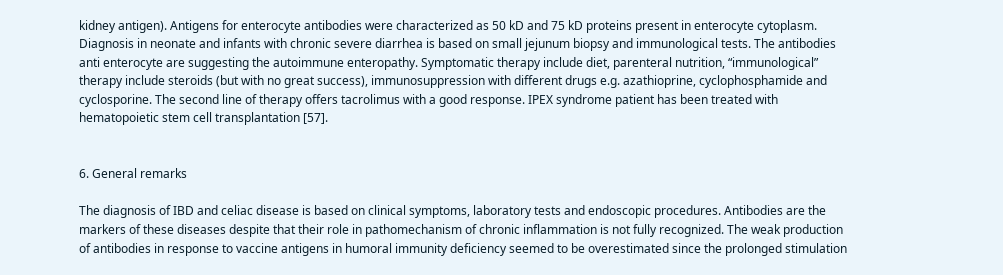kidney antigen). Antigens for enterocyte antibodies were characterized as 50 kD and 75 kD proteins present in enterocyte cytoplasm. Diagnosis in neonate and infants with chronic severe diarrhea is based on small jejunum biopsy and immunological tests. The antibodies anti enterocyte are suggesting the autoimmune enteropathy. Symptomatic therapy include diet, parenteral nutrition, “immunological” therapy include steroids (but with no great success), immunosuppression with different drugs e.g. azathioprine, cyclophosphamide and cyclosporine. The second line of therapy offers tacrolimus with a good response. IPEX syndrome patient has been treated with hematopoietic stem cell transplantation [57].


6. General remarks

The diagnosis of IBD and celiac disease is based on clinical symptoms, laboratory tests and endoscopic procedures. Antibodies are the markers of these diseases despite that their role in pathomechanism of chronic inflammation is not fully recognized. The weak production of antibodies in response to vaccine antigens in humoral immunity deficiency seemed to be overestimated since the prolonged stimulation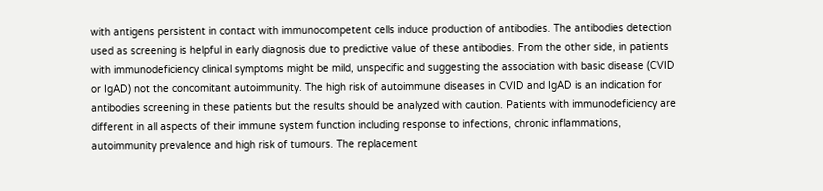with antigens persistent in contact with immunocompetent cells induce production of antibodies. The antibodies detection used as screening is helpful in early diagnosis due to predictive value of these antibodies. From the other side, in patients with immunodeficiency clinical symptoms might be mild, unspecific and suggesting the association with basic disease (CVID or IgAD) not the concomitant autoimmunity. The high risk of autoimmune diseases in CVID and IgAD is an indication for antibodies screening in these patients but the results should be analyzed with caution. Patients with immunodeficiency are different in all aspects of their immune system function including response to infections, chronic inflammations, autoimmunity prevalence and high risk of tumours. The replacement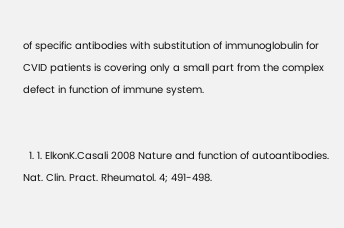of specific antibodies with substitution of immunoglobulin for CVID patients is covering only a small part from the complex defect in function of immune system.


  1. 1. ElkonK.Casali 2008 Nature and function of autoantibodies. Nat. Clin. Pract. Rheumatol. 4; 491-498.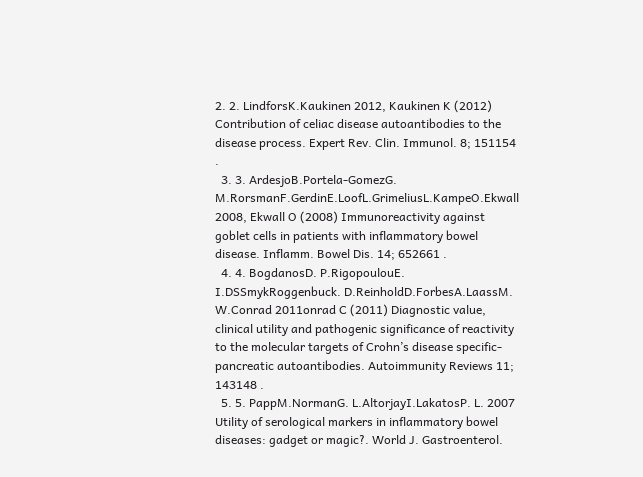2. 2. LindforsK.Kaukinen 2012, Kaukinen K (2012) Contribution of celiac disease autoantibodies to the disease process. Expert Rev. Clin. Immunol. 8; 151154 .
  3. 3. ArdesjoB.Portela-GomezG. M.RorsmanF.GerdinE.LoofL.GrimeliusL.KampeO.Ekwall 2008, Ekwall O (2008) Immunoreactivity against goblet cells in patients with inflammatory bowel disease. Inflamm. Bowel Dis. 14; 652661 .
  4. 4. BogdanosD. P.RigopoulouE. I.DSSmykRoggenbuck. D.ReinholdD.ForbesA.LaassM. W.Conrad 2011onrad C (2011) Diagnostic value, clinical utility and pathogenic significance of reactivity to the molecular targets of Crohn’s disease specific-pancreatic autoantibodies. Autoimmunity Reviews 11; 143148 .
  5. 5. PappM.NormanG. L.AltorjayI.LakatosP. L. 2007 Utility of serological markers in inflammatory bowel diseases: gadget or magic?. World J. Gastroenterol.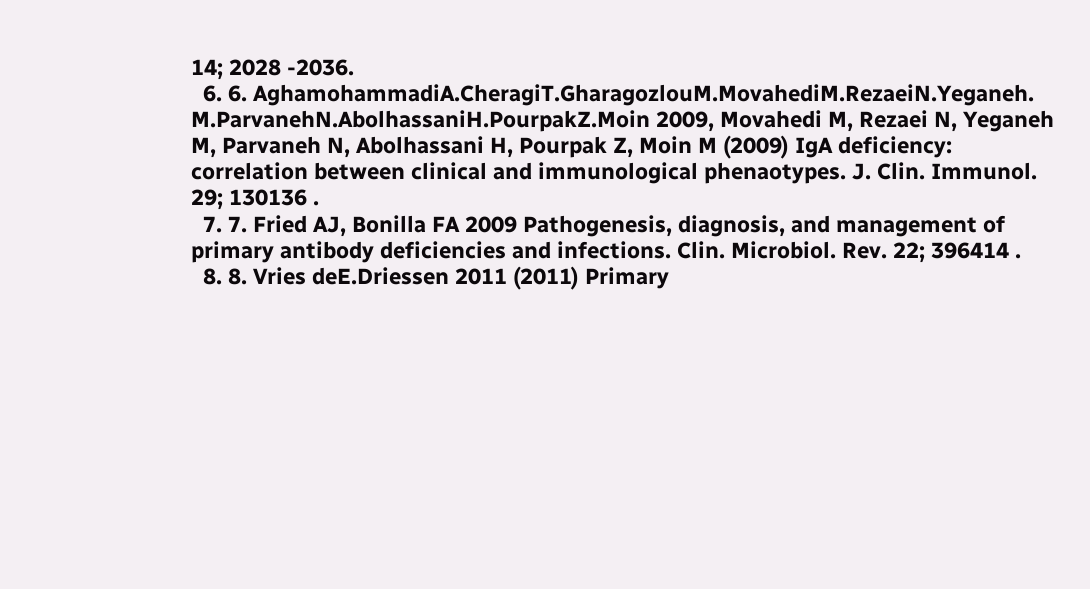14; 2028 -2036.
  6. 6. AghamohammadiA.CheragiT.GharagozlouM.MovahediM.RezaeiN.Yeganeh. M.ParvanehN.AbolhassaniH.PourpakZ.Moin 2009, Movahedi M, Rezaei N, Yeganeh M, Parvaneh N, Abolhassani H, Pourpak Z, Moin M (2009) IgA deficiency: correlation between clinical and immunological phenaotypes. J. Clin. Immunol. 29; 130136 .
  7. 7. Fried AJ, Bonilla FA 2009 Pathogenesis, diagnosis, and management of primary antibody deficiencies and infections. Clin. Microbiol. Rev. 22; 396414 .
  8. 8. Vries deE.Driessen 2011 (2011) Primary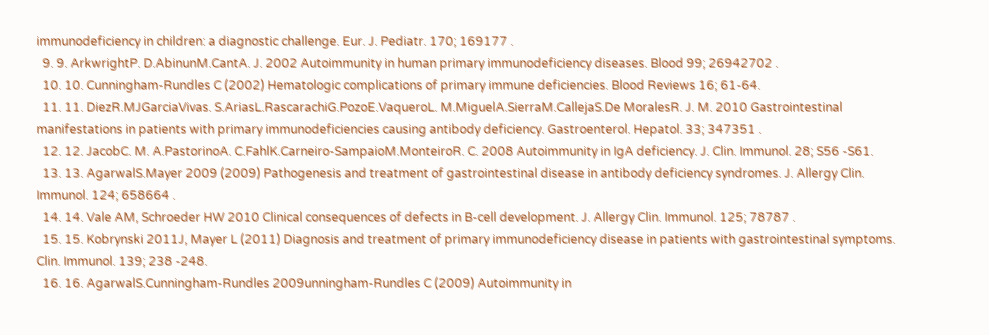immunodeficiency in children: a diagnostic challenge. Eur. J. Pediatr. 170; 169177 .
  9. 9. ArkwrightP. D.AbinunM.CantA. J. 2002 Autoimmunity in human primary immunodeficiency diseases. Blood 99; 26942702 .
  10. 10. Cunningham-Rundles C (2002) Hematologic complications of primary immune deficiencies. Blood Reviews 16; 61-64.
  11. 11. DiezR.MJGarciaVivas. S.AriasL.RascarachiG.PozoE.VaqueroL. M.MiguelA.SierraM.CallejaS.De MoralesR. J. M. 2010 Gastrointestinal manifestations in patients with primary immunodeficiencies causing antibody deficiency. Gastroenterol. Hepatol. 33; 347351 .
  12. 12. JacobC. M. A.PastorinoA. C.FahlK.Carneiro-SampaioM.MonteiroR. C. 2008 Autoimmunity in IgA deficiency. J. Clin. Immunol. 28; S56 -S61.
  13. 13. AgarwalS.Mayer 2009 (2009) Pathogenesis and treatment of gastrointestinal disease in antibody deficiency syndromes. J. Allergy Clin. Immunol. 124; 658664 .
  14. 14. Vale AM, Schroeder HW 2010 Clinical consequences of defects in B-cell development. J. Allergy Clin. Immunol. 125; 78787 .
  15. 15. Kobrynski 2011J, Mayer L (2011) Diagnosis and treatment of primary immunodeficiency disease in patients with gastrointestinal symptoms. Clin. Immunol. 139; 238 -248.
  16. 16. AgarwalS.Cunningham-Rundles 2009unningham-Rundles C (2009) Autoimmunity in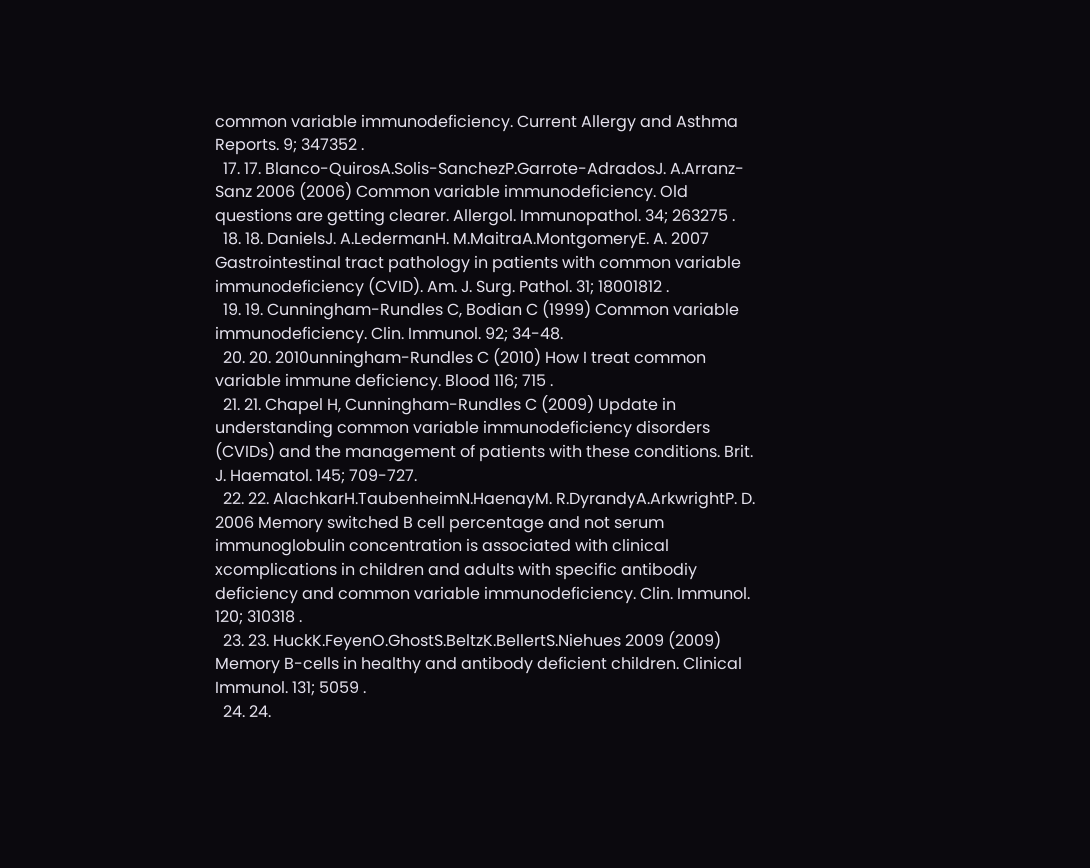common variable immunodeficiency. Current Allergy and Asthma Reports. 9; 347352 .
  17. 17. Blanco-QuirosA.Solis-SanchezP.Garrote-AdradosJ. A.Arranz-Sanz 2006 (2006) Common variable immunodeficiency. Old questions are getting clearer. Allergol. Immunopathol. 34; 263275 .
  18. 18. DanielsJ. A.LedermanH. M.MaitraA.MontgomeryE. A. 2007 Gastrointestinal tract pathology in patients with common variable immunodeficiency (CVID). Am. J. Surg. Pathol. 31; 18001812 .
  19. 19. Cunningham-Rundles C, Bodian C (1999) Common variable immunodeficiency. Clin. Immunol. 92; 34-48.
  20. 20. 2010unningham-Rundles C (2010) How I treat common variable immune deficiency. Blood 116; 715 .
  21. 21. Chapel H, Cunningham-Rundles C (2009) Update in understanding common variable immunodeficiency disorders (CVIDs) and the management of patients with these conditions. Brit. J. Haematol. 145; 709-727.
  22. 22. AlachkarH.TaubenheimN.HaenayM. R.DyrandyA.ArkwrightP. D. 2006 Memory switched B cell percentage and not serum immunoglobulin concentration is associated with clinical xcomplications in children and adults with specific antibodiy deficiency and common variable immunodeficiency. Clin. Immunol. 120; 310318 .
  23. 23. HuckK.FeyenO.GhostS.BeltzK.BellertS.Niehues 2009 (2009) Memory B-cells in healthy and antibody deficient children. Clinical Immunol. 131; 5059 .
  24. 24.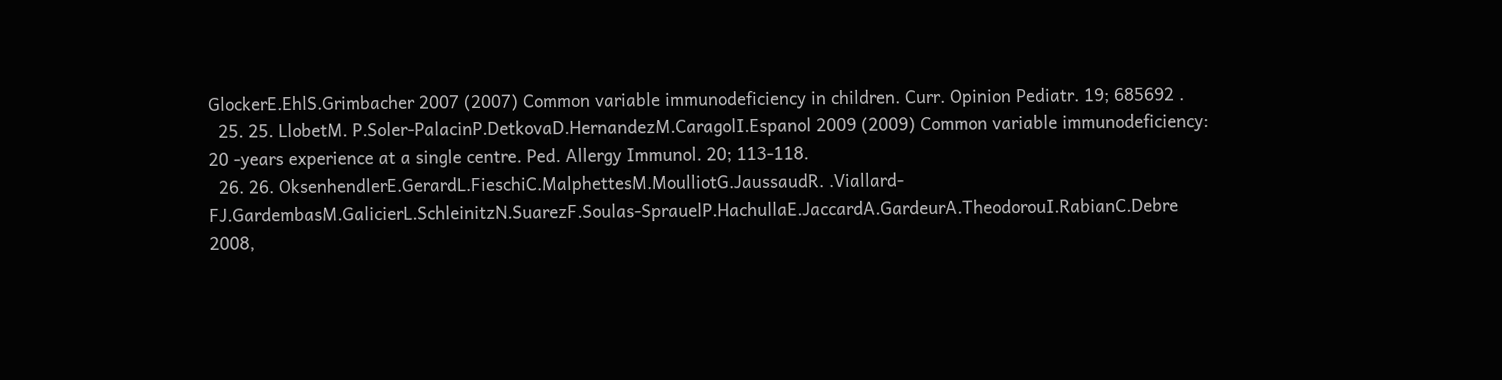GlockerE.EhlS.Grimbacher 2007 (2007) Common variable immunodeficiency in children. Curr. Opinion Pediatr. 19; 685692 .
  25. 25. LlobetM. P.Soler-PalacinP.DetkovaD.HernandezM.CaragolI.Espanol 2009 (2009) Common variable immunodeficiency: 20 -years experience at a single centre. Ped. Allergy Immunol. 20; 113-118.
  26. 26. OksenhendlerE.GerardL.FieschiC.MalphettesM.MoulliotG.JaussaudR. .Viallard-FJ.GardembasM.GalicierL.SchleinitzN.SuarezF.Soulas-SprauelP.HachullaE.JaccardA.GardeurA.TheodorouI.RabianC.Debre 2008,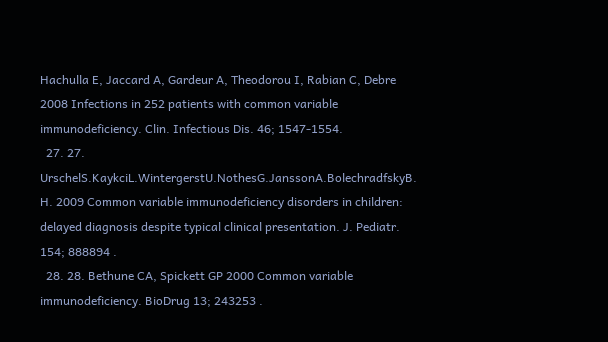Hachulla E, Jaccard A, Gardeur A, Theodorou I, Rabian C, Debre 2008 Infections in 252 patients with common variable immunodeficiency. Clin. Infectious Dis. 46; 1547-1554.
  27. 27. UrschelS.KaykciL.WintergerstU.NothesG.JanssonA.BolechradfskyB. H. 2009 Common variable immunodeficiency disorders in children: delayed diagnosis despite typical clinical presentation. J. Pediatr. 154; 888894 .
  28. 28. Bethune CA, Spickett GP 2000 Common variable immunodeficiency. BioDrug 13; 243253 .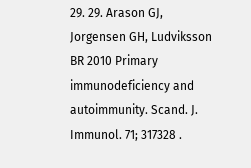29. 29. Arason GJ, Jorgensen GH, Ludviksson BR 2010 Primary immunodeficiency and autoimmunity. Scand. J. Immunol. 71; 317328 .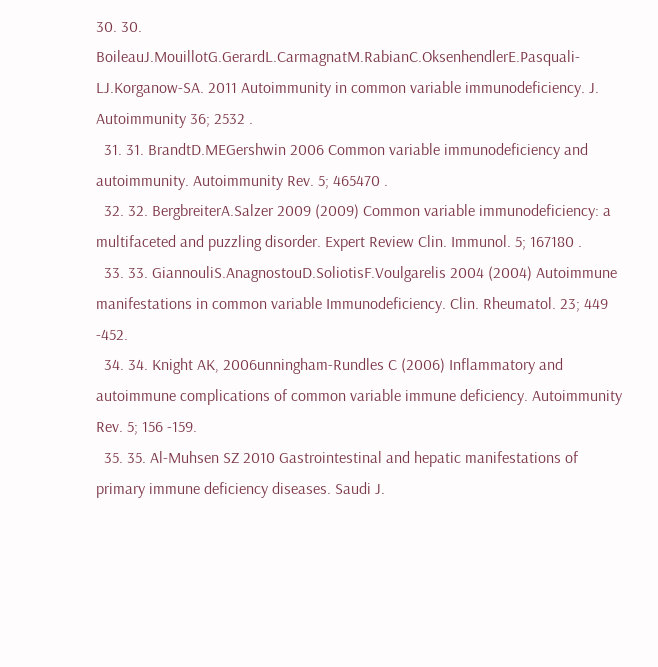30. 30. BoileauJ.MouillotG.GerardL.CarmagnatM.RabianC.OksenhendlerE.Pasquali-LJ.Korganow-SA. 2011 Autoimmunity in common variable immunodeficiency. J. Autoimmunity 36; 2532 .
  31. 31. BrandtD.MEGershwin 2006 Common variable immunodeficiency and autoimmunity. Autoimmunity Rev. 5; 465470 .
  32. 32. BergbreiterA.Salzer 2009 (2009) Common variable immunodeficiency: a multifaceted and puzzling disorder. Expert Review Clin. Immunol. 5; 167180 .
  33. 33. GiannouliS.AnagnostouD.SoliotisF.Voulgarelis 2004 (2004) Autoimmune manifestations in common variable Immunodeficiency. Clin. Rheumatol. 23; 449 -452.
  34. 34. Knight AK, 2006unningham-Rundles C (2006) Inflammatory and autoimmune complications of common variable immune deficiency. Autoimmunity Rev. 5; 156 -159.
  35. 35. Al-Muhsen SZ 2010 Gastrointestinal and hepatic manifestations of primary immune deficiency diseases. Saudi J.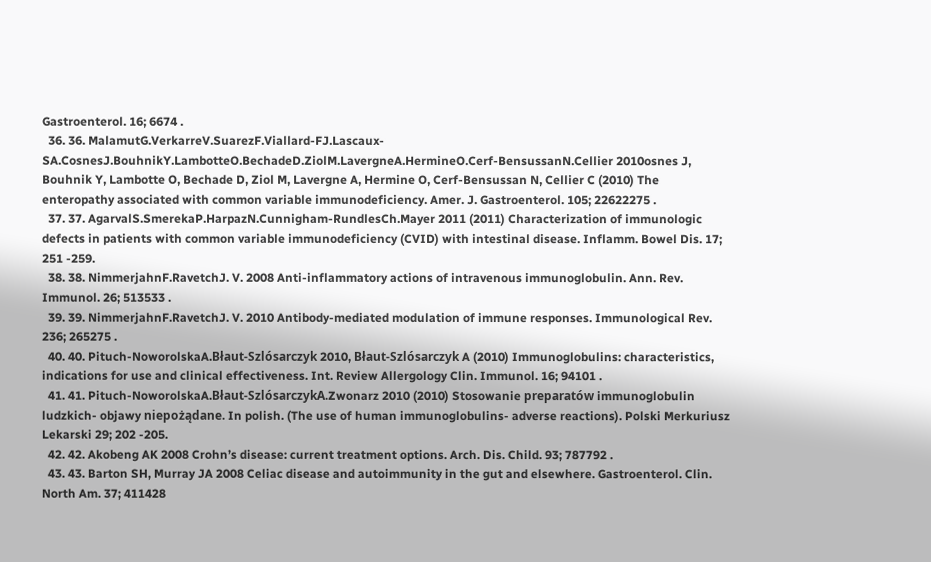Gastroenterol. 16; 6674 .
  36. 36. MalamutG.VerkarreV.SuarezF.Viallard-FJ.Lascaux-SA.CosnesJ.BouhnikY.LambotteO.BechadeD.ZiolM.LavergneA.HermineO.Cerf-BensussanN.Cellier 2010osnes J, Bouhnik Y, Lambotte O, Bechade D, Ziol M, Lavergne A, Hermine O, Cerf-Bensussan N, Cellier C (2010) The enteropathy associated with common variable immunodeficiency. Amer. J. Gastroenterol. 105; 22622275 .
  37. 37. AgarvalS.SmerekaP.HarpazN.Cunnigham-RundlesCh.Mayer 2011 (2011) Characterization of immunologic defects in patients with common variable immunodeficiency (CVID) with intestinal disease. Inflamm. Bowel Dis. 17; 251 -259.
  38. 38. NimmerjahnF.RavetchJ. V. 2008 Anti-inflammatory actions of intravenous immunoglobulin. Ann. Rev. Immunol. 26; 513533 .
  39. 39. NimmerjahnF.RavetchJ. V. 2010 Antibody-mediated modulation of immune responses. Immunological Rev. 236; 265275 .
  40. 40. Pituch-NoworolskaA.Błaut-Szlósarczyk 2010, Błaut-Szlósarczyk A (2010) Immunoglobulins: characteristics, indications for use and clinical effectiveness. Int. Review Allergology Clin. Immunol. 16; 94101 .
  41. 41. Pituch-NoworolskaA.Błaut-SzlósarczykA.Zwonarz 2010 (2010) Stosowanie preparatów immunoglobulin ludzkich- objawy niepożądane. In polish. (The use of human immunoglobulins- adverse reactions). Polski Merkuriusz Lekarski 29; 202 -205.
  42. 42. Akobeng AK 2008 Crohn’s disease: current treatment options. Arch. Dis. Child. 93; 787792 .
  43. 43. Barton SH, Murray JA 2008 Celiac disease and autoimmunity in the gut and elsewhere. Gastroenterol. Clin. North Am. 37; 411428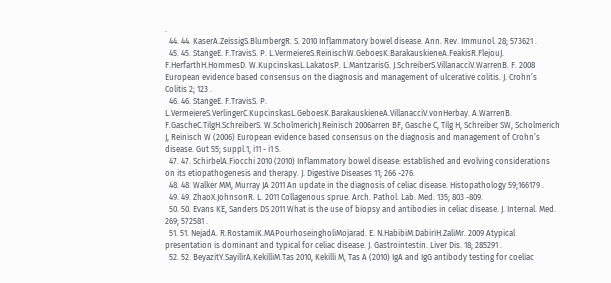.
  44. 44. KaserA.ZeissigS.BlumbergR. S. 2010 Inflammatory bowel disease. Ann. Rev. Immunol. 28; 573621 .
  45. 45. StangeE. F.TravisS. P. L.VermeiereS.ReinischW.GeboesK.BarakauskieneA.FeakisR.FlejouJ. F.HerfarthH.HommesD. W.KupcinskasL.LakatosP. L.MantzarisG. J.SchreiberS.VillanacciV.WarrenB. F. 2008 European evidence based consensus on the diagnosis and management of ulcerative colitis. J. Crohn’s Colitis 2; 123 .
  46. 46. StangeE. F.TravisS. P. L.VermeiereS.VerlingerC.KupcinskasL.GeboesK.BarakauskieneA.VillanacciV.vonHerbay. A.WarrenB. F.GascheC.TilgH.SchreiberS. W.ScholmerichJ.Reinisch 2006arren BF, Gasche C, Tilg H, Schreiber SW, Scholmerich J, Reinisch W (2006) European evidence based consensus on the diagnosis and management of Crohn’s disease. Gut 55; suppl.1, i11 - i1 5.
  47. 47. SchirbelA.Fiocchi 2010 (2010) Inflammatory bowel disease: established and evolving considerations on its etiopathogenesis and therapy. J. Digestive Diseases 11; 266 -276.
  48. 48. Walker MM, Murray JA 2011 An update in the diagnosis of celiac disease. Histopathology 59;166179 .
  49. 49. ZhaoX.JohnsonR. L. 2011 Collagenous sprue. Arch. Pathol. Lab. Med. 135; 803 -809.
  50. 50. Evans KE, Sanders DS 2011 What is the use of biopsy and antibodies in celiac disease. J. Internal. Med. 269; 572581 .
  51. 51. NejadA. R.RostamiK.MAPourhoseingholiMojarad. E. N.HabibiM.DabiriH.ZaliMr. 2009 Atypical presentation is dominant and typical for celiac disease. J. Gastrointestin. Liver Dis. 18; 285291 .
  52. 52. BeyazitY.SayilirA.KekilliM.Tas 2010, Kekilli M, Tas A (2010) IgA and IgG antibody testing for coeliac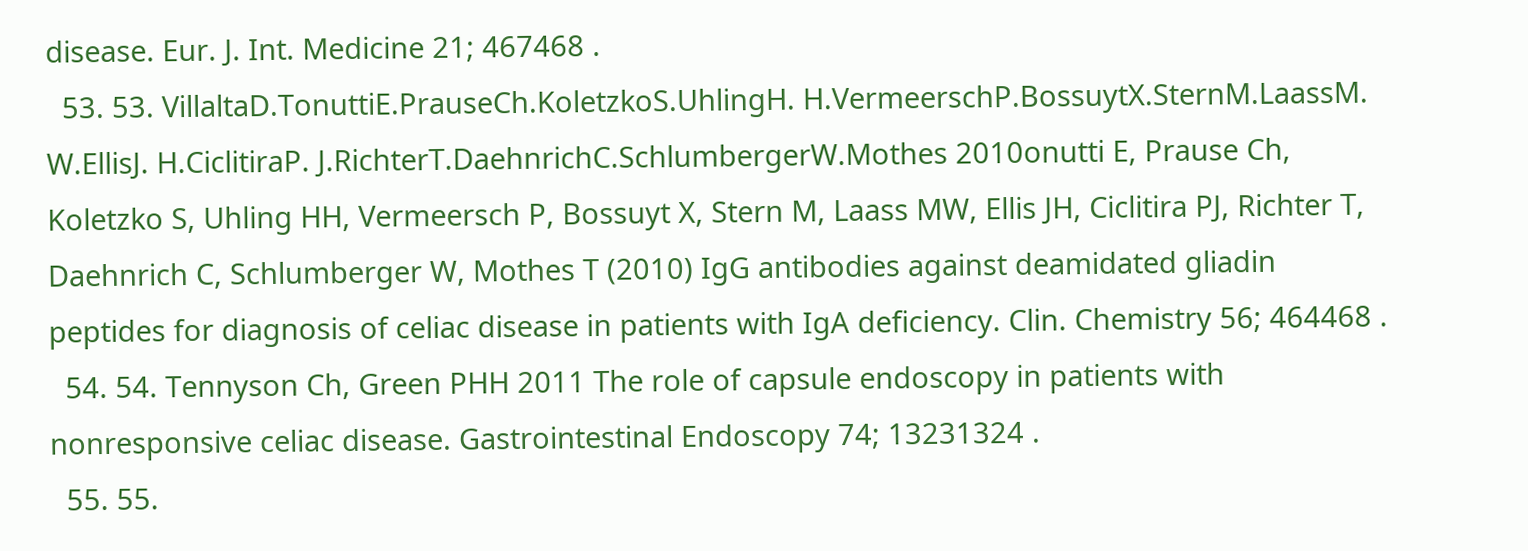disease. Eur. J. Int. Medicine 21; 467468 .
  53. 53. VillaltaD.TonuttiE.PrauseCh.KoletzkoS.UhlingH. H.VermeerschP.BossuytX.SternM.LaassM. W.EllisJ. H.CiclitiraP. J.RichterT.DaehnrichC.SchlumbergerW.Mothes 2010onutti E, Prause Ch, Koletzko S, Uhling HH, Vermeersch P, Bossuyt X, Stern M, Laass MW, Ellis JH, Ciclitira PJ, Richter T, Daehnrich C, Schlumberger W, Mothes T (2010) IgG antibodies against deamidated gliadin peptides for diagnosis of celiac disease in patients with IgA deficiency. Clin. Chemistry 56; 464468 .
  54. 54. Tennyson Ch, Green PHH 2011 The role of capsule endoscopy in patients with nonresponsive celiac disease. Gastrointestinal Endoscopy 74; 13231324 .
  55. 55.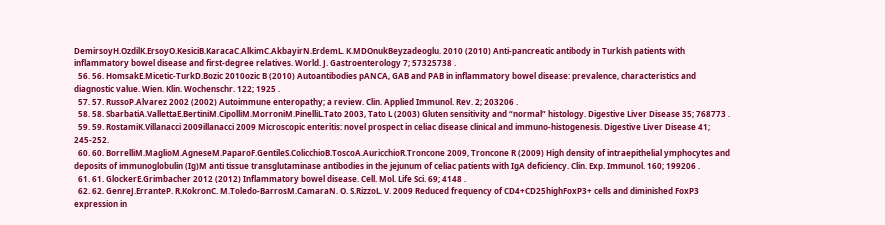DemirsoyH.OzdilK.ErsoyO.KesiciB.KaracaC.AlkimC.AkbayirN.ErdemL. K.MDOnukBeyzadeoglu. 2010 (2010) Anti-pancreatic antibody in Turkish patients with inflammatory bowel disease and first-degree relatives. World. J. Gastroenterology 7; 57325738 .
  56. 56. HomsakE.Micetic-TurkD.Bozic 2010ozic B (2010) Autoantibodies pANCA, GAB and PAB in inflammatory bowel disease: prevalence, characteristics and diagnostic value. Wien. Klin. Wochenschr. 122; 1925 .
  57. 57. RussoP.Alvarez 2002 (2002) Autoimmune enteropathy; a review. Clin. Applied Immunol. Rev. 2; 203206 .
  58. 58. SbarbatiA.VallettaE.BertiniM.CipolliM.MorroniM.PinelliL.Tato 2003, Tato L (2003) Gluten sensitivity and “normal” histology. Digestive Liver Disease 35; 768773 .
  59. 59. RostamiK.Villanacci 2009illanacci 2009 Microscopic enteritis: novel prospect in celiac disease clinical and immuno-histogenesis. Digestive Liver Disease 41; 245-252.
  60. 60. BorrelliM.MaglioM.AgneseM.PaparoF.GentileS.ColicchioB.ToscoA.AuricchioR.Troncone 2009, Troncone R (2009) High density of intraepithelial ymphocytes and deposits of immunoglobulin (Ig)M anti tissue transglutaminase antibodies in the jejunum of celiac patients with IgA deficiency. Clin. Exp. Immunol. 160; 199206 .
  61. 61. GlockerE.Grimbacher 2012 (2012) Inflammatory bowel disease. Cell. Mol. Life Sci. 69; 4148 .
  62. 62. GenreJ.ErranteP. R.KokronC. M.Toledo-BarrosM.CamaraN. O. S.RizzoL. V. 2009 Reduced frequency of CD4+CD25highFoxP3+ cells and diminished FoxP3 expression in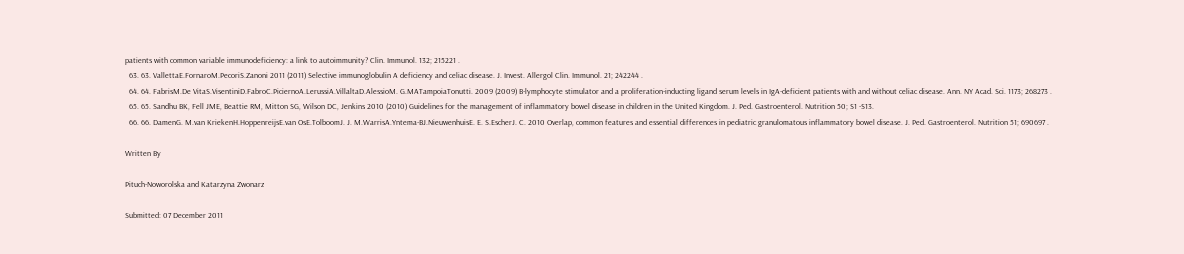patients with common variable immunodeficiency: a link to autoimmunity? Clin. Immunol. 132; 215221 .
  63. 63. VallettaE.FornaroM.PecoriS.Zanoni 2011 (2011) Selective immunoglobulin A deficiency and celiac disease. J. Invest. Allergol Clin. Immunol. 21; 242244 .
  64. 64. FabrisM.De VitaS.VisentiniD.FabroC.PiciernoA.LerussiA.VillaltaD.AlessioM. G.MATampoiaTonutti. 2009 (2009) B-lymphocyte stimulator and a proliferation-inducting ligand serum levels in IgA-deficient patients with and without celiac disease. Ann. NY Acad. Sci. 1173; 268273 .
  65. 65. Sandhu BK, Fell JME, Beattie RM, Mitton SG, Wilson DC, Jenkins 2010 (2010) Guidelines for the management of inflammatory bowel disease in children in the United Kingdom. J. Ped. Gastroenterol. Nutrition 50; S1 -S13.
  66. 66. DamenG. M.van KriekenH.HoppenreijsE.van OsE.TolboomJ. J. M.WarrisA.Yntema-BJ.NieuwenhuisE. E. S.EscherJ. C. 2010 Overlap, common features and essential differences in pediatric granulomatous inflammatory bowel disease. J. Ped. Gastroenterol. Nutrition 51; 690697 .

Written By

Pituch-Noworolska and Katarzyna Zwonarz

Submitted: 07 December 2011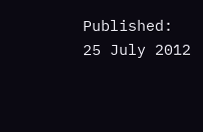Published: 25 July 2012